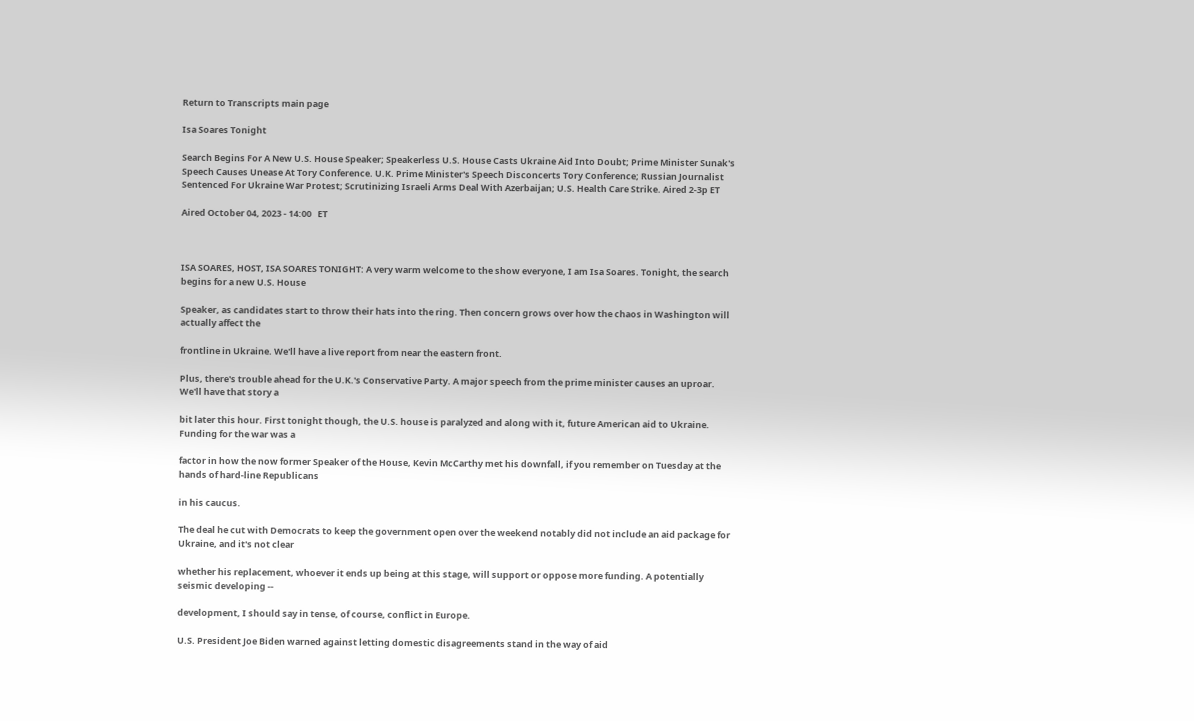Return to Transcripts main page

Isa Soares Tonight

Search Begins For A New U.S. House Speaker; Speakerless U.S. House Casts Ukraine Aid Into Doubt; Prime Minister Sunak's Speech Causes Unease At Tory Conference. U.K. Prime Minister's Speech Disconcerts Tory Conference; Russian Journalist Sentenced For Ukraine War Protest; Scrutinizing Israeli Arms Deal With Azerbaijan; U.S. Health Care Strike. Aired 2-3p ET

Aired October 04, 2023 - 14:00   ET



ISA SOARES, HOST, ISA SOARES TONIGHT: A very warm welcome to the show everyone, I am Isa Soares. Tonight, the search begins for a new U.S. House

Speaker, as candidates start to throw their hats into the ring. Then concern grows over how the chaos in Washington will actually affect the

frontline in Ukraine. We'll have a live report from near the eastern front.

Plus, there's trouble ahead for the U.K.'s Conservative Party. A major speech from the prime minister causes an uproar. We'll have that story a

bit later this hour. First tonight though, the U.S. house is paralyzed and along with it, future American aid to Ukraine. Funding for the war was a

factor in how the now former Speaker of the House, Kevin McCarthy met his downfall, if you remember on Tuesday at the hands of hard-line Republicans

in his caucus.

The deal he cut with Democrats to keep the government open over the weekend notably did not include an aid package for Ukraine, and it's not clear

whether his replacement, whoever it ends up being at this stage, will support or oppose more funding. A potentially seismic developing --

development, I should say in tense, of course, conflict in Europe.

U.S. President Joe Biden warned against letting domestic disagreements stand in the way of aid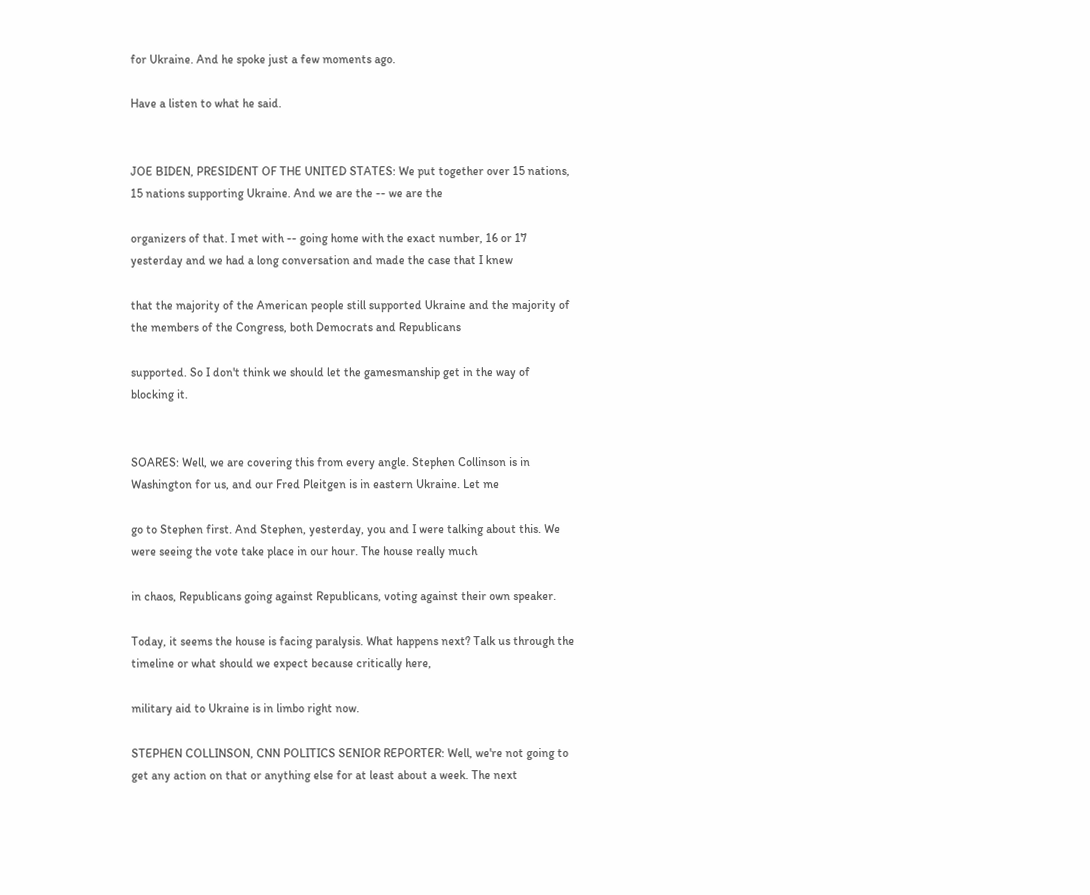for Ukraine. And he spoke just a few moments ago.

Have a listen to what he said.


JOE BIDEN, PRESIDENT OF THE UNITED STATES: We put together over 15 nations, 15 nations supporting Ukraine. And we are the -- we are the

organizers of that. I met with -- going home with the exact number, 16 or 17 yesterday and we had a long conversation and made the case that I knew

that the majority of the American people still supported Ukraine and the majority of the members of the Congress, both Democrats and Republicans

supported. So I don't think we should let the gamesmanship get in the way of blocking it.


SOARES: Well, we are covering this from every angle. Stephen Collinson is in Washington for us, and our Fred Pleitgen is in eastern Ukraine. Let me

go to Stephen first. And Stephen, yesterday, you and I were talking about this. We were seeing the vote take place in our hour. The house really much

in chaos, Republicans going against Republicans, voting against their own speaker.

Today, it seems the house is facing paralysis. What happens next? Talk us through the timeline or what should we expect because critically here,

military aid to Ukraine is in limbo right now.

STEPHEN COLLINSON, CNN POLITICS SENIOR REPORTER: Well, we're not going to get any action on that or anything else for at least about a week. The next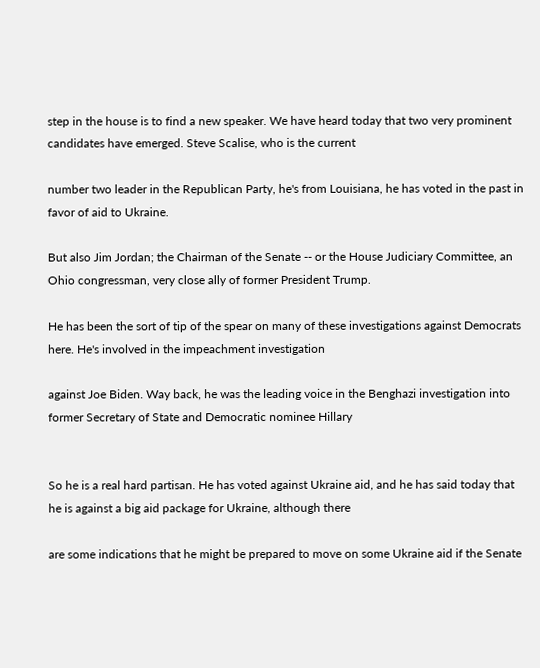step in the house is to find a new speaker. We have heard today that two very prominent candidates have emerged. Steve Scalise, who is the current

number two leader in the Republican Party, he's from Louisiana, he has voted in the past in favor of aid to Ukraine.

But also Jim Jordan; the Chairman of the Senate -- or the House Judiciary Committee, an Ohio congressman, very close ally of former President Trump.

He has been the sort of tip of the spear on many of these investigations against Democrats here. He's involved in the impeachment investigation

against Joe Biden. Way back, he was the leading voice in the Benghazi investigation into former Secretary of State and Democratic nominee Hillary


So he is a real hard partisan. He has voted against Ukraine aid, and he has said today that he is against a big aid package for Ukraine, although there

are some indications that he might be prepared to move on some Ukraine aid if the Senate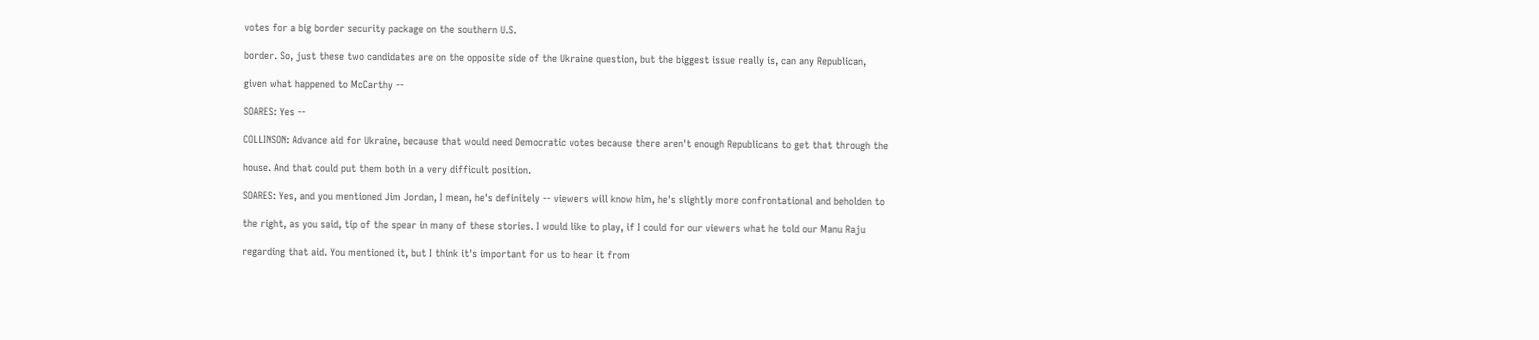votes for a big border security package on the southern U.S.

border. So, just these two candidates are on the opposite side of the Ukraine question, but the biggest issue really is, can any Republican,

given what happened to McCarthy --

SOARES: Yes --

COLLINSON: Advance aid for Ukraine, because that would need Democratic votes because there aren't enough Republicans to get that through the

house. And that could put them both in a very difficult position.

SOARES: Yes, and you mentioned Jim Jordan, I mean, he's definitely -- viewers will know him, he's slightly more confrontational and beholden to

the right, as you said, tip of the spear in many of these stories. I would like to play, if I could for our viewers what he told our Manu Raju

regarding that aid. You mentioned it, but I think it's important for us to hear it from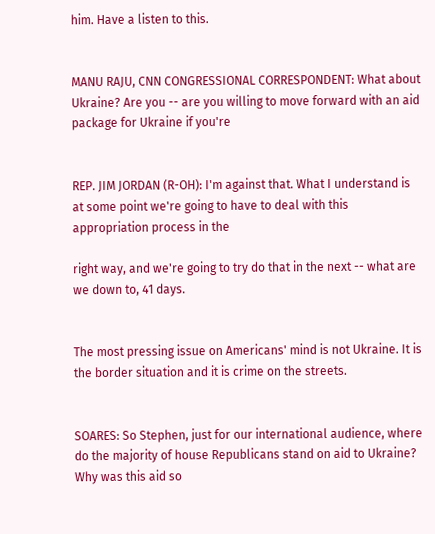him. Have a listen to this.


MANU RAJU, CNN CONGRESSIONAL CORRESPONDENT: What about Ukraine? Are you -- are you willing to move forward with an aid package for Ukraine if you're


REP. JIM JORDAN (R-OH): I'm against that. What I understand is at some point we're going to have to deal with this appropriation process in the

right way, and we're going to try do that in the next -- what are we down to, 41 days.


The most pressing issue on Americans' mind is not Ukraine. It is the border situation and it is crime on the streets.


SOARES: So Stephen, just for our international audience, where do the majority of house Republicans stand on aid to Ukraine? Why was this aid so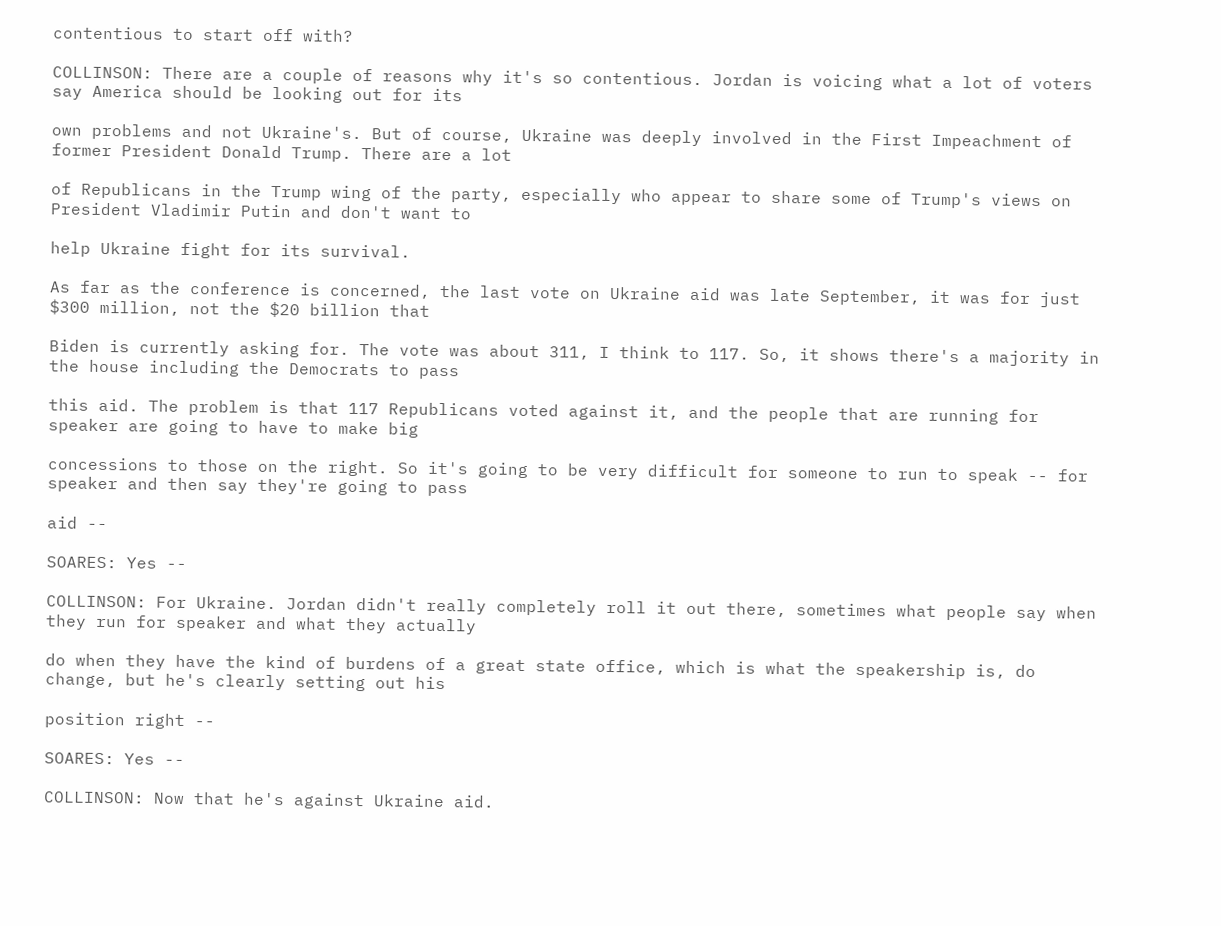contentious to start off with?

COLLINSON: There are a couple of reasons why it's so contentious. Jordan is voicing what a lot of voters say America should be looking out for its

own problems and not Ukraine's. But of course, Ukraine was deeply involved in the First Impeachment of former President Donald Trump. There are a lot

of Republicans in the Trump wing of the party, especially who appear to share some of Trump's views on President Vladimir Putin and don't want to

help Ukraine fight for its survival.

As far as the conference is concerned, the last vote on Ukraine aid was late September, it was for just $300 million, not the $20 billion that

Biden is currently asking for. The vote was about 311, I think to 117. So, it shows there's a majority in the house including the Democrats to pass

this aid. The problem is that 117 Republicans voted against it, and the people that are running for speaker are going to have to make big

concessions to those on the right. So it's going to be very difficult for someone to run to speak -- for speaker and then say they're going to pass

aid --

SOARES: Yes --

COLLINSON: For Ukraine. Jordan didn't really completely roll it out there, sometimes what people say when they run for speaker and what they actually

do when they have the kind of burdens of a great state office, which is what the speakership is, do change, but he's clearly setting out his

position right --

SOARES: Yes --

COLLINSON: Now that he's against Ukraine aid.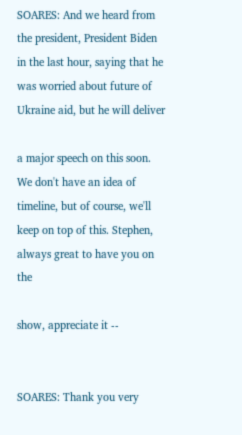SOARES: And we heard from the president, President Biden in the last hour, saying that he was worried about future of Ukraine aid, but he will deliver

a major speech on this soon. We don't have an idea of timeline, but of course, we'll keep on top of this. Stephen, always great to have you on the

show, appreciate it --


SOARES: Thank you very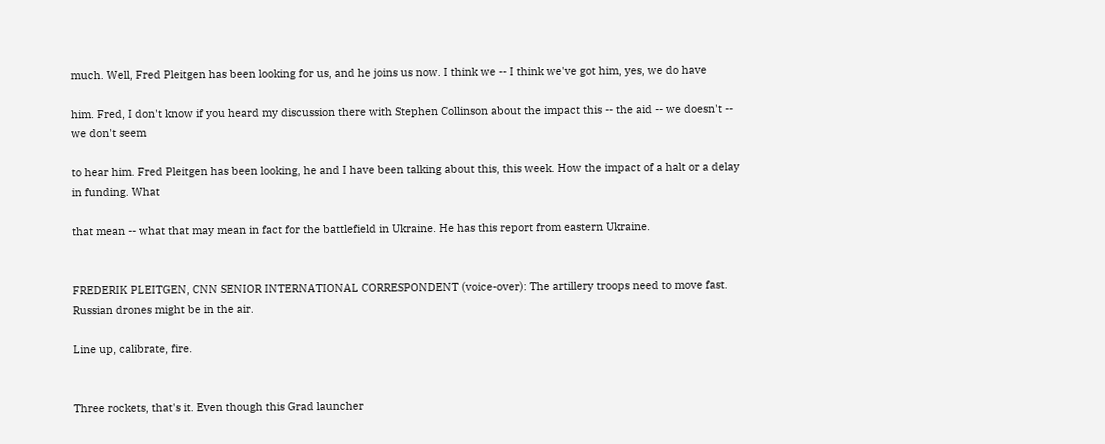much. Well, Fred Pleitgen has been looking for us, and he joins us now. I think we -- I think we've got him, yes, we do have

him. Fred, I don't know if you heard my discussion there with Stephen Collinson about the impact this -- the aid -- we doesn't -- we don't seem

to hear him. Fred Pleitgen has been looking, he and I have been talking about this, this week. How the impact of a halt or a delay in funding. What

that mean -- what that may mean in fact for the battlefield in Ukraine. He has this report from eastern Ukraine.


FREDERIK PLEITGEN, CNN SENIOR INTERNATIONAL CORRESPONDENT (voice-over): The artillery troops need to move fast. Russian drones might be in the air.

Line up, calibrate, fire.


Three rockets, that's it. Even though this Grad launcher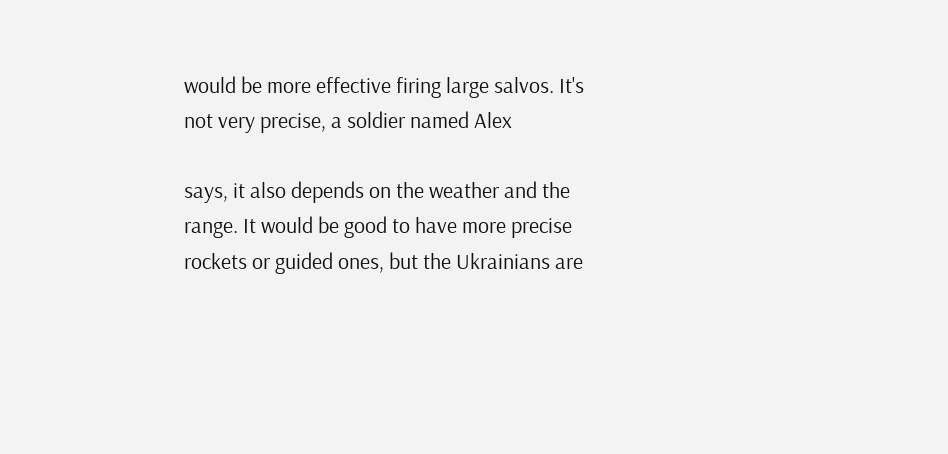would be more effective firing large salvos. It's not very precise, a soldier named Alex

says, it also depends on the weather and the range. It would be good to have more precise rockets or guided ones, but the Ukrainians are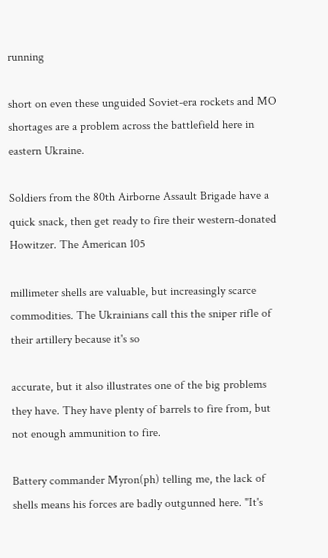running

short on even these unguided Soviet-era rockets and MO shortages are a problem across the battlefield here in eastern Ukraine.

Soldiers from the 80th Airborne Assault Brigade have a quick snack, then get ready to fire their western-donated Howitzer. The American 105

millimeter shells are valuable, but increasingly scarce commodities. The Ukrainians call this the sniper rifle of their artillery because it's so

accurate, but it also illustrates one of the big problems they have. They have plenty of barrels to fire from, but not enough ammunition to fire.

Battery commander Myron(ph) telling me, the lack of shells means his forces are badly outgunned here. "It's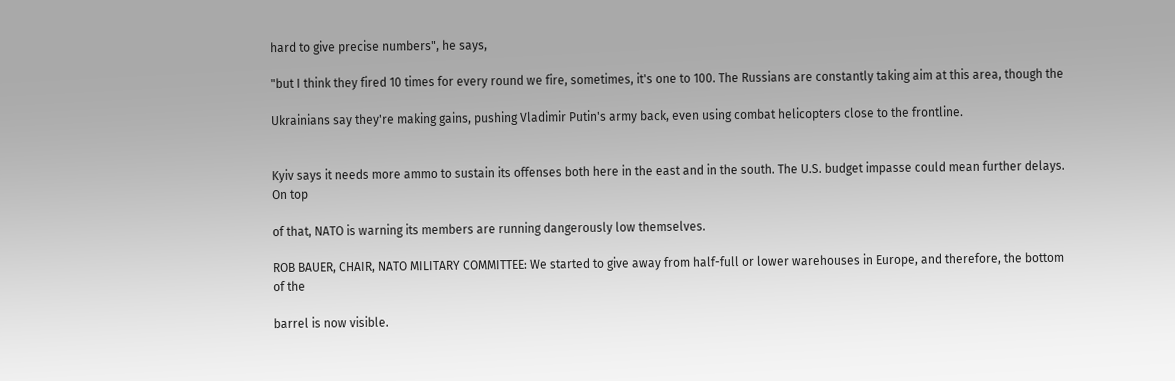hard to give precise numbers", he says,

"but I think they fired 10 times for every round we fire, sometimes, it's one to 100. The Russians are constantly taking aim at this area, though the

Ukrainians say they're making gains, pushing Vladimir Putin's army back, even using combat helicopters close to the frontline.


Kyiv says it needs more ammo to sustain its offenses both here in the east and in the south. The U.S. budget impasse could mean further delays. On top

of that, NATO is warning its members are running dangerously low themselves.

ROB BAUER, CHAIR, NATO MILITARY COMMITTEE: We started to give away from half-full or lower warehouses in Europe, and therefore, the bottom of the

barrel is now visible.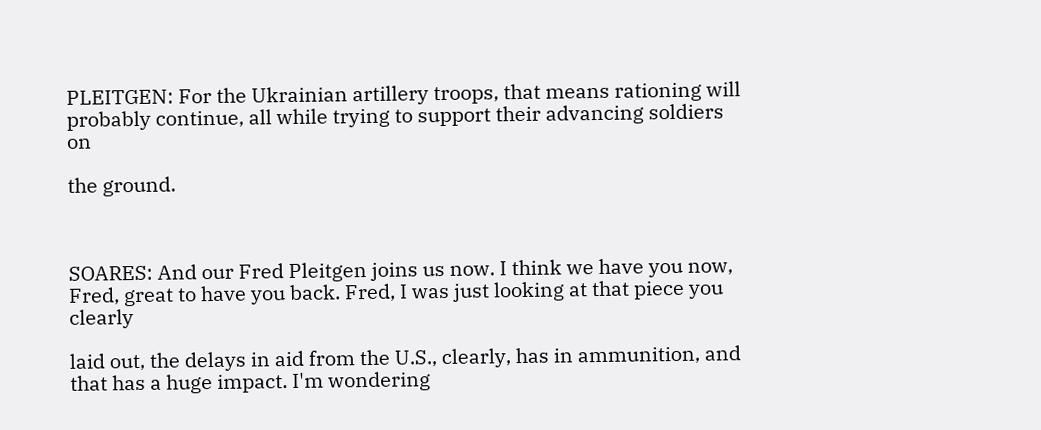PLEITGEN: For the Ukrainian artillery troops, that means rationing will probably continue, all while trying to support their advancing soldiers on

the ground.



SOARES: And our Fred Pleitgen joins us now. I think we have you now, Fred, great to have you back. Fred, I was just looking at that piece you clearly

laid out, the delays in aid from the U.S., clearly, has in ammunition, and that has a huge impact. I'm wondering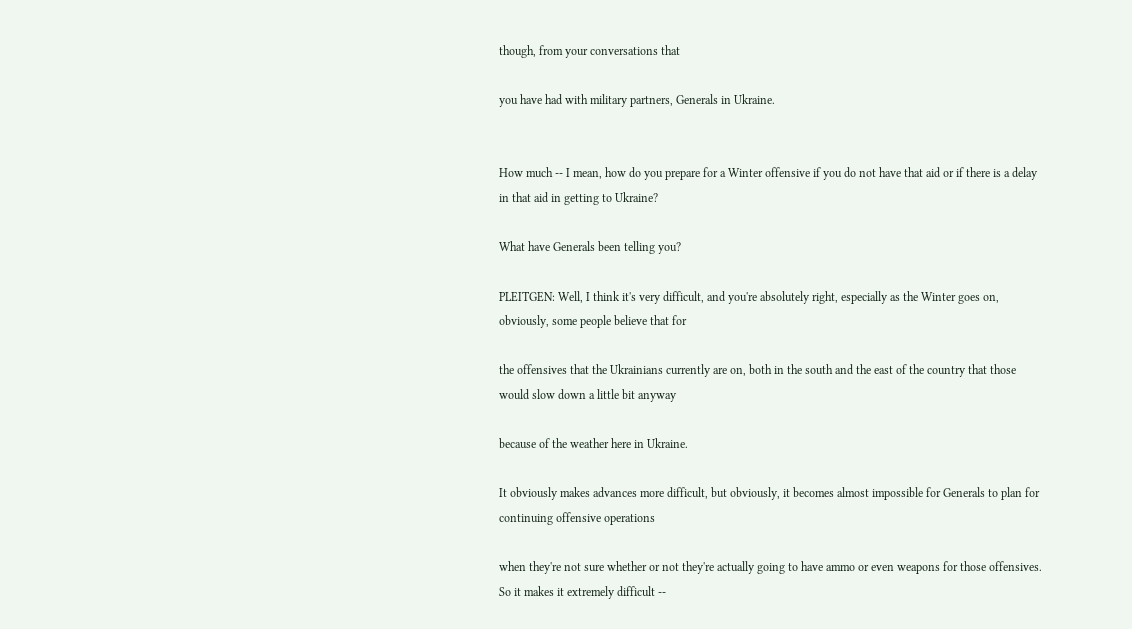though, from your conversations that

you have had with military partners, Generals in Ukraine.


How much -- I mean, how do you prepare for a Winter offensive if you do not have that aid or if there is a delay in that aid in getting to Ukraine?

What have Generals been telling you?

PLEITGEN: Well, I think it's very difficult, and you're absolutely right, especially as the Winter goes on, obviously, some people believe that for

the offensives that the Ukrainians currently are on, both in the south and the east of the country that those would slow down a little bit anyway

because of the weather here in Ukraine.

It obviously makes advances more difficult, but obviously, it becomes almost impossible for Generals to plan for continuing offensive operations

when they're not sure whether or not they're actually going to have ammo or even weapons for those offensives. So it makes it extremely difficult --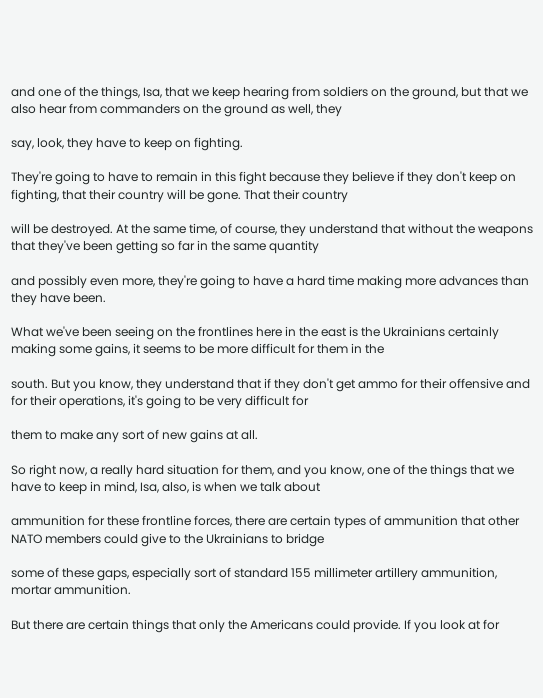and one of the things, Isa, that we keep hearing from soldiers on the ground, but that we also hear from commanders on the ground as well, they

say, look, they have to keep on fighting.

They're going to have to remain in this fight because they believe if they don't keep on fighting, that their country will be gone. That their country

will be destroyed. At the same time, of course, they understand that without the weapons that they've been getting so far in the same quantity

and possibly even more, they're going to have a hard time making more advances than they have been.

What we've been seeing on the frontlines here in the east is the Ukrainians certainly making some gains, it seems to be more difficult for them in the

south. But you know, they understand that if they don't get ammo for their offensive and for their operations, it's going to be very difficult for

them to make any sort of new gains at all.

So right now, a really hard situation for them, and you know, one of the things that we have to keep in mind, Isa, also, is when we talk about

ammunition for these frontline forces, there are certain types of ammunition that other NATO members could give to the Ukrainians to bridge

some of these gaps, especially sort of standard 155 millimeter artillery ammunition, mortar ammunition.

But there are certain things that only the Americans could provide. If you look at for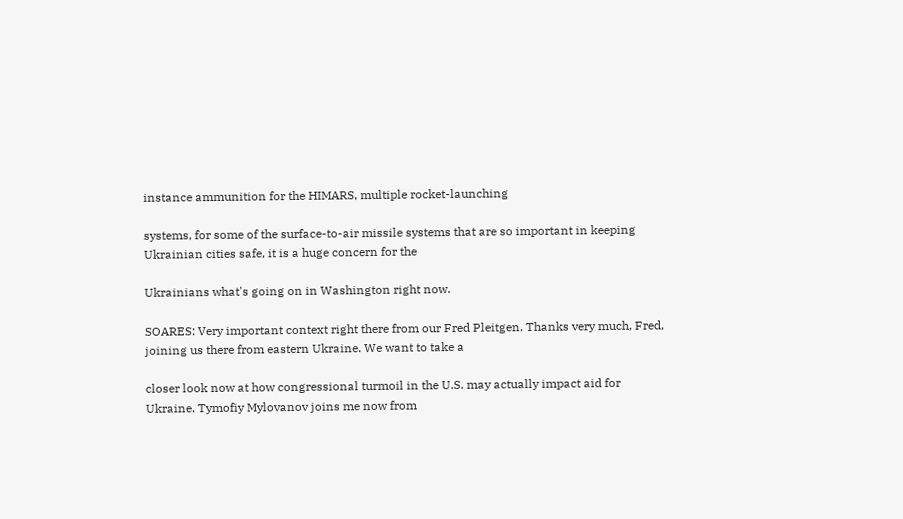instance ammunition for the HIMARS, multiple rocket-launching

systems, for some of the surface-to-air missile systems that are so important in keeping Ukrainian cities safe, it is a huge concern for the

Ukrainians what's going on in Washington right now.

SOARES: Very important context right there from our Fred Pleitgen. Thanks very much, Fred, joining us there from eastern Ukraine. We want to take a

closer look now at how congressional turmoil in the U.S. may actually impact aid for Ukraine. Tymofiy Mylovanov joins me now from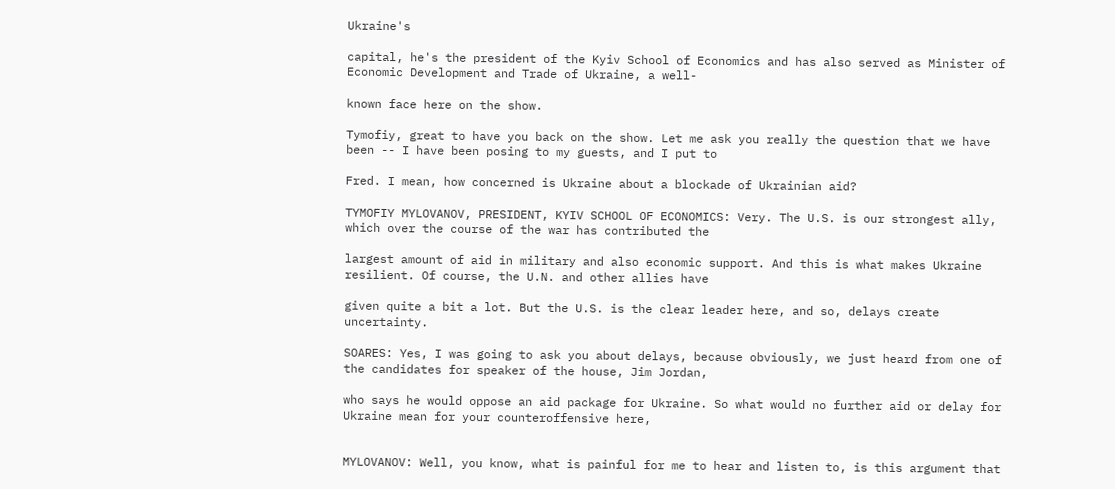Ukraine's

capital, he's the president of the Kyiv School of Economics and has also served as Minister of Economic Development and Trade of Ukraine, a well-

known face here on the show.

Tymofiy, great to have you back on the show. Let me ask you really the question that we have been -- I have been posing to my guests, and I put to

Fred. I mean, how concerned is Ukraine about a blockade of Ukrainian aid?

TYMOFIY MYLOVANOV, PRESIDENT, KYIV SCHOOL OF ECONOMICS: Very. The U.S. is our strongest ally, which over the course of the war has contributed the

largest amount of aid in military and also economic support. And this is what makes Ukraine resilient. Of course, the U.N. and other allies have

given quite a bit a lot. But the U.S. is the clear leader here, and so, delays create uncertainty.

SOARES: Yes, I was going to ask you about delays, because obviously, we just heard from one of the candidates for speaker of the house, Jim Jordan,

who says he would oppose an aid package for Ukraine. So what would no further aid or delay for Ukraine mean for your counteroffensive here,


MYLOVANOV: Well, you know, what is painful for me to hear and listen to, is this argument that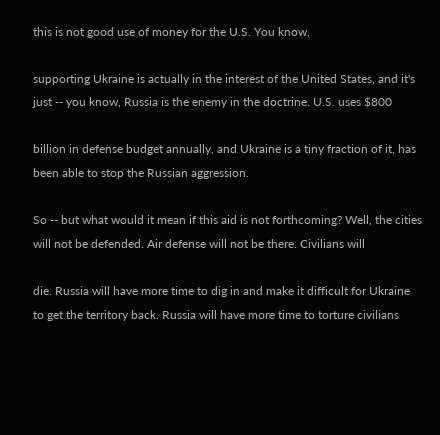this is not good use of money for the U.S. You know,

supporting Ukraine is actually in the interest of the United States, and it's just -- you know, Russia is the enemy in the doctrine. U.S. uses $800

billion in defense budget annually, and Ukraine is a tiny fraction of it, has been able to stop the Russian aggression.

So -- but what would it mean if this aid is not forthcoming? Well, the cities will not be defended. Air defense will not be there. Civilians will

die. Russia will have more time to dig in and make it difficult for Ukraine to get the territory back. Russia will have more time to torture civilians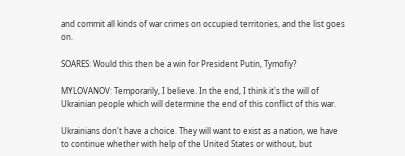and commit all kinds of war crimes on occupied territories, and the list goes on.

SOARES: Would this then be a win for President Putin, Tymofiy?

MYLOVANOV: Temporarily, I believe. In the end, I think it's the will of Ukrainian people which will determine the end of this conflict of this war.

Ukrainians don't have a choice. They will want to exist as a nation, we have to continue whether with help of the United States or without, but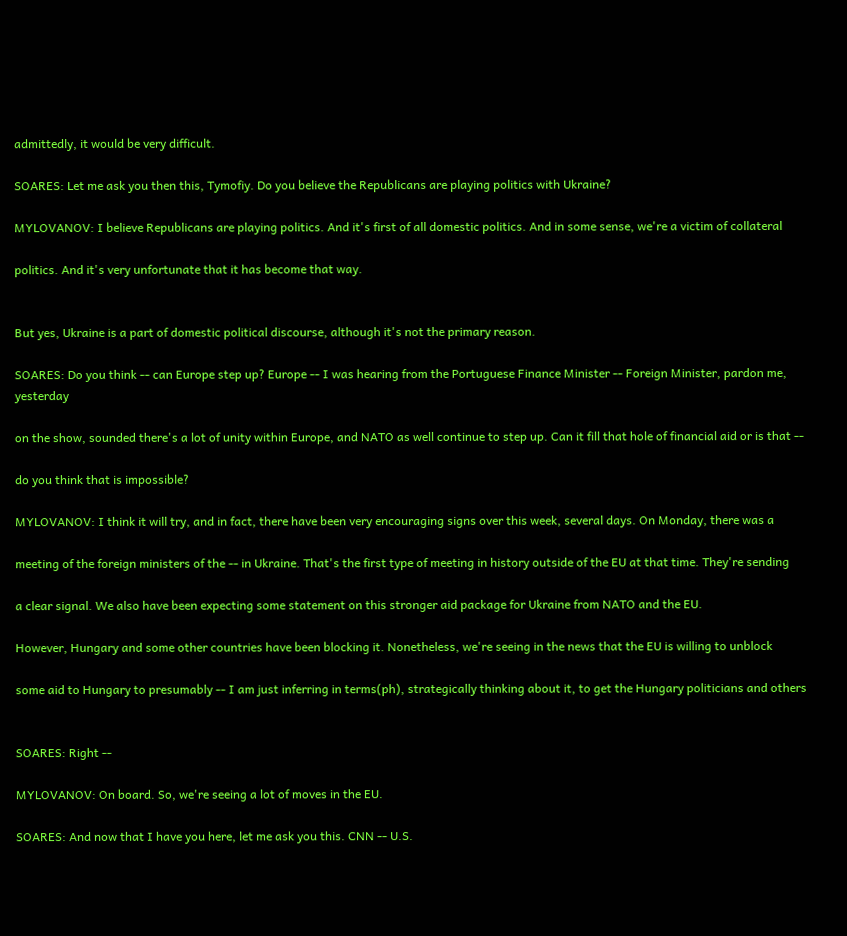admittedly, it would be very difficult.

SOARES: Let me ask you then this, Tymofiy. Do you believe the Republicans are playing politics with Ukraine?

MYLOVANOV: I believe Republicans are playing politics. And it's first of all domestic politics. And in some sense, we're a victim of collateral

politics. And it's very unfortunate that it has become that way.


But yes, Ukraine is a part of domestic political discourse, although it's not the primary reason.

SOARES: Do you think -- can Europe step up? Europe -- I was hearing from the Portuguese Finance Minister -- Foreign Minister, pardon me, yesterday

on the show, sounded there's a lot of unity within Europe, and NATO as well continue to step up. Can it fill that hole of financial aid or is that --

do you think that is impossible?

MYLOVANOV: I think it will try, and in fact, there have been very encouraging signs over this week, several days. On Monday, there was a

meeting of the foreign ministers of the -- in Ukraine. That's the first type of meeting in history outside of the EU at that time. They're sending

a clear signal. We also have been expecting some statement on this stronger aid package for Ukraine from NATO and the EU.

However, Hungary and some other countries have been blocking it. Nonetheless, we're seeing in the news that the EU is willing to unblock

some aid to Hungary to presumably -- I am just inferring in terms(ph), strategically thinking about it, to get the Hungary politicians and others


SOARES: Right --

MYLOVANOV: On board. So, we're seeing a lot of moves in the EU.

SOARES: And now that I have you here, let me ask you this. CNN -- U.S.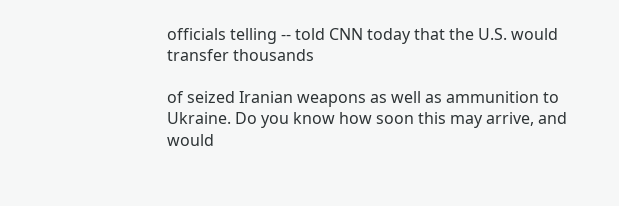officials telling -- told CNN today that the U.S. would transfer thousands

of seized Iranian weapons as well as ammunition to Ukraine. Do you know how soon this may arrive, and would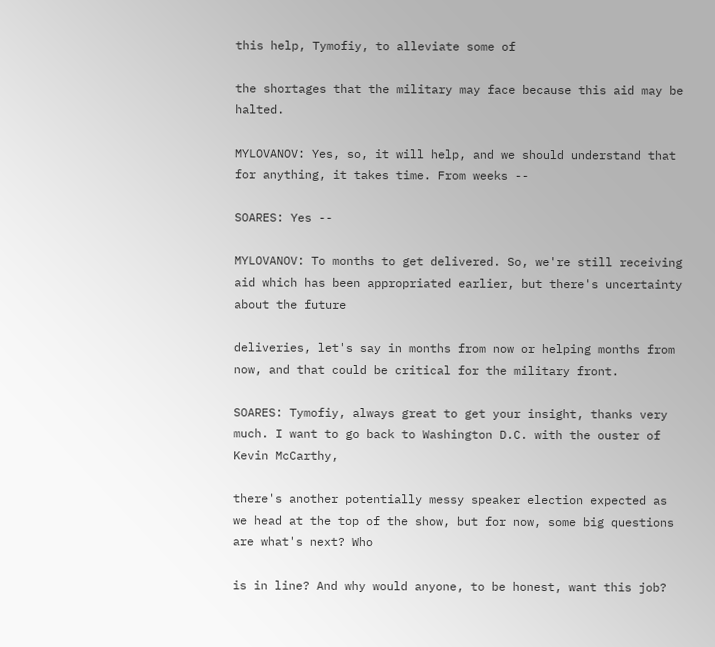this help, Tymofiy, to alleviate some of

the shortages that the military may face because this aid may be halted.

MYLOVANOV: Yes, so, it will help, and we should understand that for anything, it takes time. From weeks --

SOARES: Yes --

MYLOVANOV: To months to get delivered. So, we're still receiving aid which has been appropriated earlier, but there's uncertainty about the future

deliveries, let's say in months from now or helping months from now, and that could be critical for the military front.

SOARES: Tymofiy, always great to get your insight, thanks very much. I want to go back to Washington D.C. with the ouster of Kevin McCarthy,

there's another potentially messy speaker election expected as we head at the top of the show, but for now, some big questions are what's next? Who

is in line? And why would anyone, to be honest, want this job?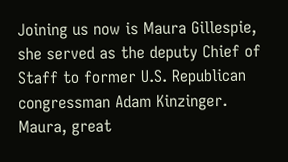Joining us now is Maura Gillespie, she served as the deputy Chief of Staff to former U.S. Republican congressman Adam Kinzinger. Maura, great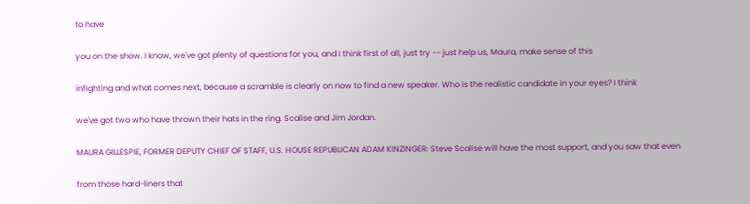to have

you on the show. I know, we've got plenty of questions for you, and I think first of all, just try -- just help us, Maura, make sense of this

infighting and what comes next, because a scramble is clearly on now to find a new speaker. Who is the realistic candidate in your eyes? I think

we've got two who have thrown their hats in the ring. Scalise and Jim Jordan.

MAURA GILLESPIE, FORMER DEPUTY CHIEF OF STAFF, U.S. HOUSE REPUBLICAN ADAM KINZINGER: Steve Scalise will have the most support, and you saw that even

from those hard-liners that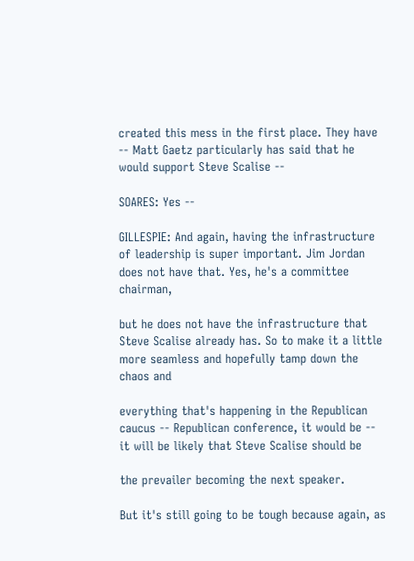created this mess in the first place. They have -- Matt Gaetz particularly has said that he would support Steve Scalise --

SOARES: Yes --

GILLESPIE: And again, having the infrastructure of leadership is super important. Jim Jordan does not have that. Yes, he's a committee chairman,

but he does not have the infrastructure that Steve Scalise already has. So to make it a little more seamless and hopefully tamp down the chaos and

everything that's happening in the Republican caucus -- Republican conference, it would be -- it will be likely that Steve Scalise should be

the prevailer becoming the next speaker.

But it's still going to be tough because again, as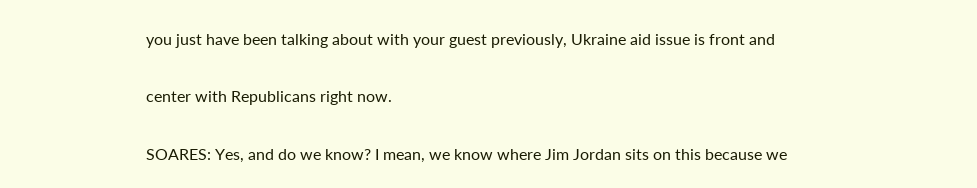you just have been talking about with your guest previously, Ukraine aid issue is front and

center with Republicans right now.

SOARES: Yes, and do we know? I mean, we know where Jim Jordan sits on this because we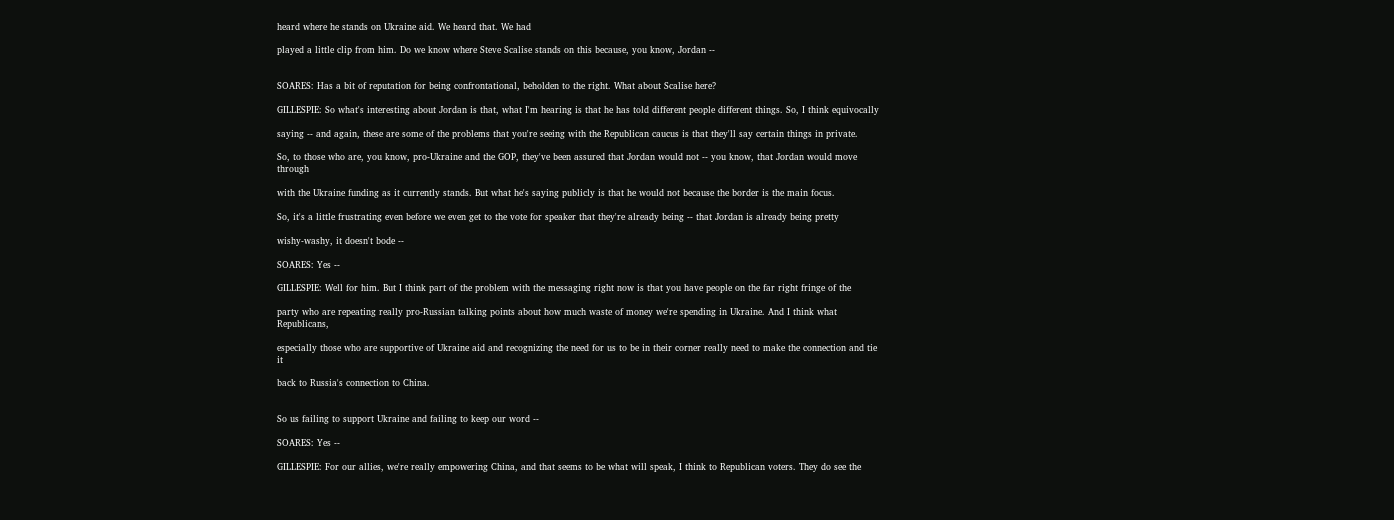heard where he stands on Ukraine aid. We heard that. We had

played a little clip from him. Do we know where Steve Scalise stands on this because, you know, Jordan --


SOARES: Has a bit of reputation for being confrontational, beholden to the right. What about Scalise here?

GILLESPIE: So what's interesting about Jordan is that, what I'm hearing is that he has told different people different things. So, I think equivocally

saying -- and again, these are some of the problems that you're seeing with the Republican caucus is that they'll say certain things in private.

So, to those who are, you know, pro-Ukraine and the GOP, they've been assured that Jordan would not -- you know, that Jordan would move through

with the Ukraine funding as it currently stands. But what he's saying publicly is that he would not because the border is the main focus.

So, it's a little frustrating even before we even get to the vote for speaker that they're already being -- that Jordan is already being pretty

wishy-washy, it doesn't bode --

SOARES: Yes --

GILLESPIE: Well for him. But I think part of the problem with the messaging right now is that you have people on the far right fringe of the

party who are repeating really pro-Russian talking points about how much waste of money we're spending in Ukraine. And I think what Republicans,

especially those who are supportive of Ukraine aid and recognizing the need for us to be in their corner really need to make the connection and tie it

back to Russia's connection to China.


So us failing to support Ukraine and failing to keep our word --

SOARES: Yes --

GILLESPIE: For our allies, we're really empowering China, and that seems to be what will speak, I think to Republican voters. They do see the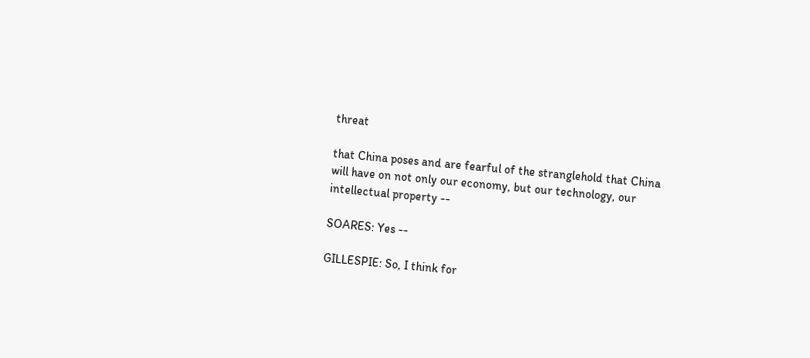threat

that China poses and are fearful of the stranglehold that China will have on not only our economy, but our technology, our intellectual property --

SOARES: Yes --

GILLESPIE: So, I think for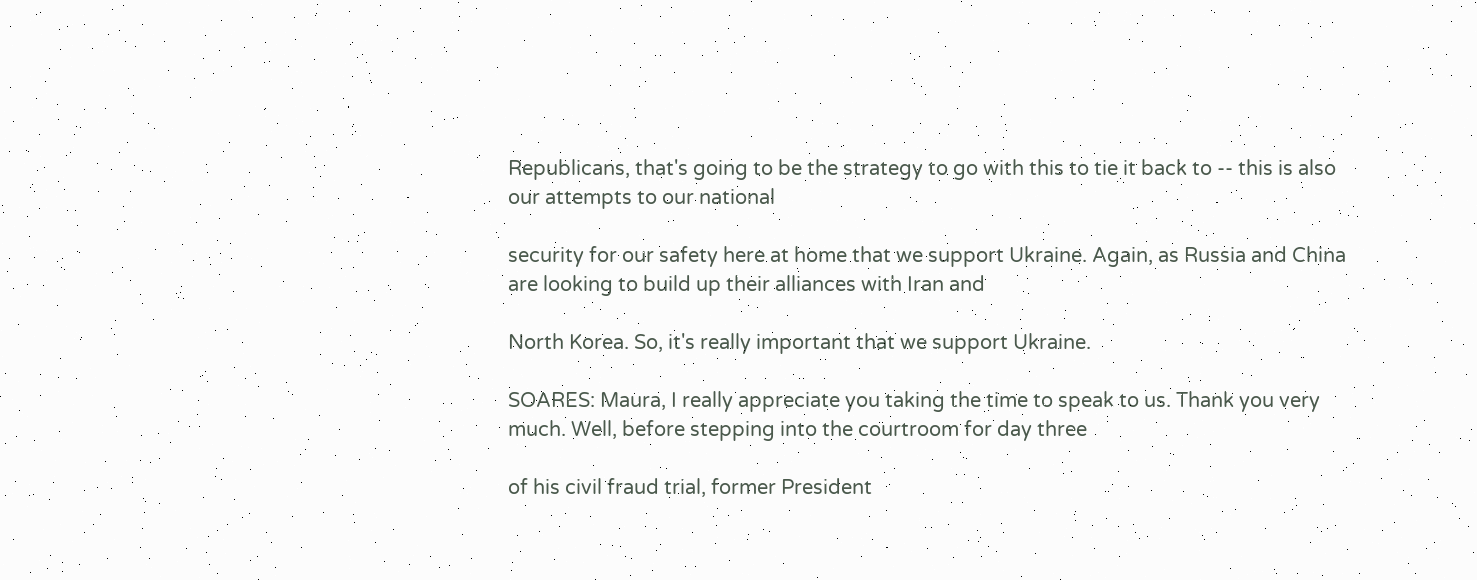Republicans, that's going to be the strategy to go with this to tie it back to -- this is also our attempts to our national

security for our safety here at home that we support Ukraine. Again, as Russia and China are looking to build up their alliances with Iran and

North Korea. So, it's really important that we support Ukraine.

SOARES: Maura, I really appreciate you taking the time to speak to us. Thank you very much. Well, before stepping into the courtroom for day three

of his civil fraud trial, former President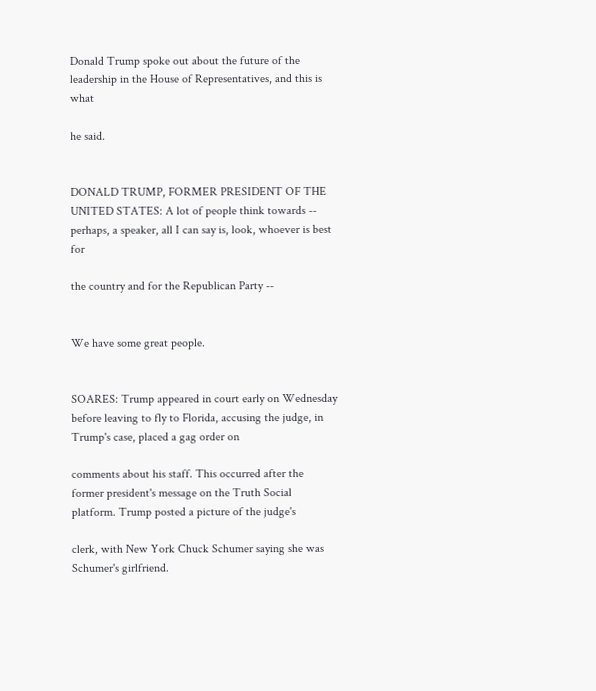Donald Trump spoke out about the future of the leadership in the House of Representatives, and this is what

he said.


DONALD TRUMP, FORMER PRESIDENT OF THE UNITED STATES: A lot of people think towards -- perhaps, a speaker, all I can say is, look, whoever is best for

the country and for the Republican Party --


We have some great people.


SOARES: Trump appeared in court early on Wednesday before leaving to fly to Florida, accusing the judge, in Trump's case, placed a gag order on

comments about his staff. This occurred after the former president's message on the Truth Social platform. Trump posted a picture of the judge's

clerk, with New York Chuck Schumer saying she was Schumer's girlfriend.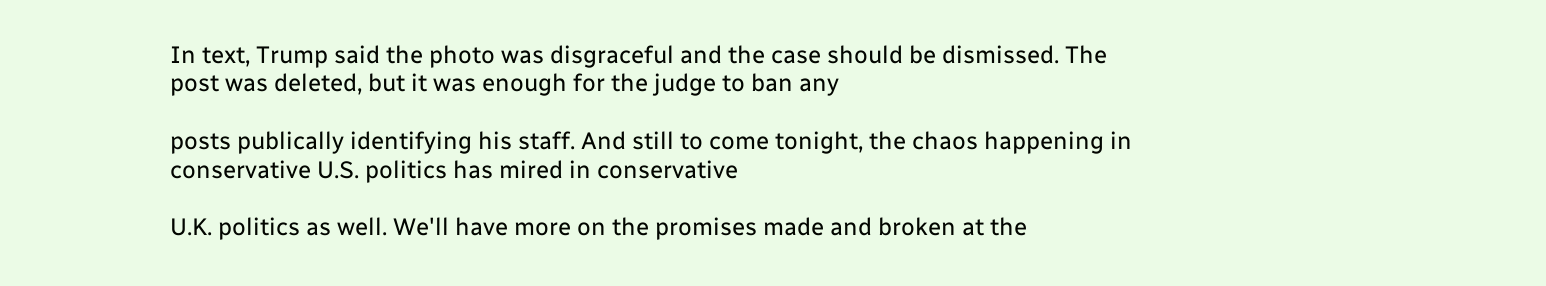In text, Trump said the photo was disgraceful and the case should be dismissed. The post was deleted, but it was enough for the judge to ban any

posts publically identifying his staff. And still to come tonight, the chaos happening in conservative U.S. politics has mired in conservative

U.K. politics as well. We'll have more on the promises made and broken at the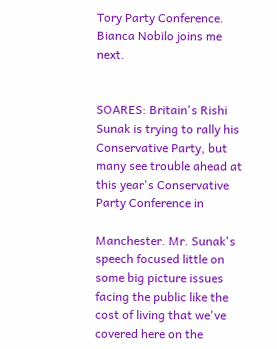Tory Party Conference. Bianca Nobilo joins me next.


SOARES: Britain's Rishi Sunak is trying to rally his Conservative Party, but many see trouble ahead at this year's Conservative Party Conference in

Manchester. Mr. Sunak's speech focused little on some big picture issues facing the public like the cost of living that we've covered here on the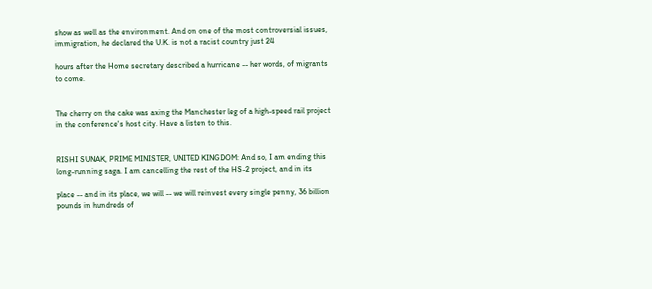show as well as the environment. And on one of the most controversial issues, immigration, he declared the U.K. is not a racist country just 24

hours after the Home secretary described a hurricane -- her words, of migrants to come.


The cherry on the cake was axing the Manchester leg of a high-speed rail project in the conference's host city. Have a listen to this.


RISHI SUNAK, PRIME MINISTER, UNITED KINGDOM: And so, I am ending this long-running saga. I am cancelling the rest of the HS-2 project, and in its

place -- and in its place, we will -- we will reinvest every single penny, 36 billion pounds in hundreds of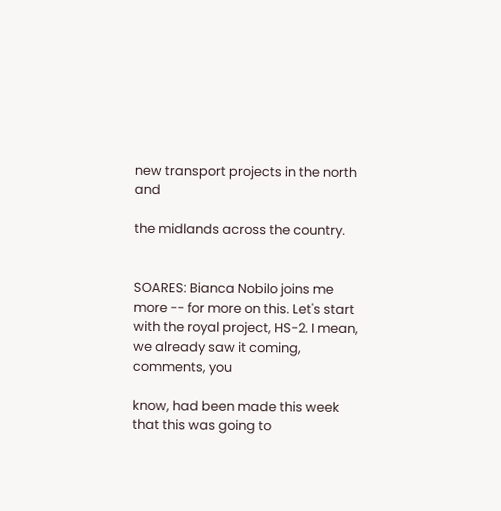new transport projects in the north and

the midlands across the country.


SOARES: Bianca Nobilo joins me more -- for more on this. Let's start with the royal project, HS-2. I mean, we already saw it coming, comments, you

know, had been made this week that this was going to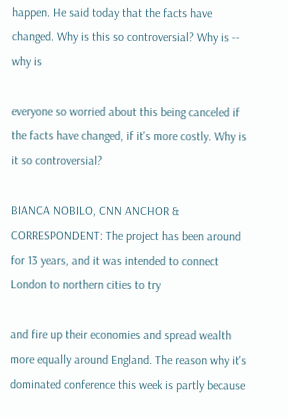happen. He said today that the facts have changed. Why is this so controversial? Why is -- why is

everyone so worried about this being canceled if the facts have changed, if it's more costly. Why is it so controversial?

BIANCA NOBILO, CNN ANCHOR & CORRESPONDENT: The project has been around for 13 years, and it was intended to connect London to northern cities to try

and fire up their economies and spread wealth more equally around England. The reason why it's dominated conference this week is partly because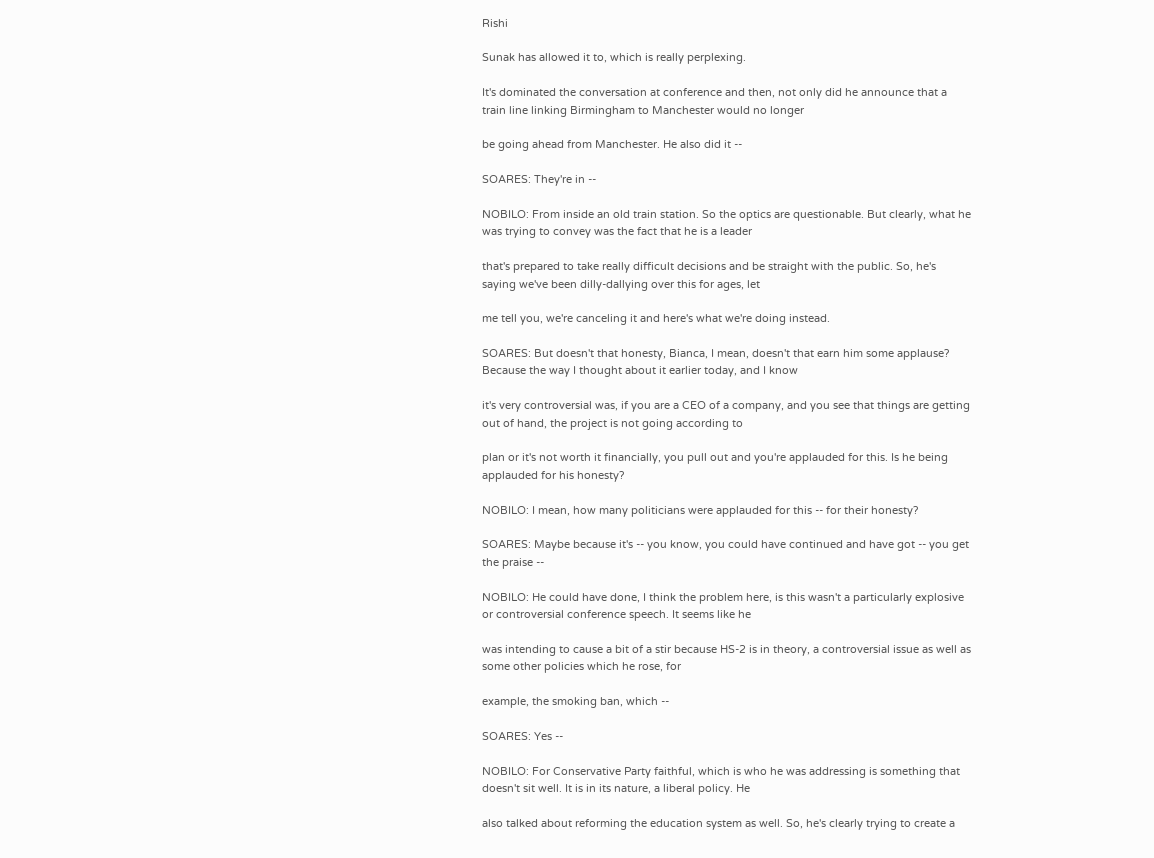Rishi

Sunak has allowed it to, which is really perplexing.

It's dominated the conversation at conference and then, not only did he announce that a train line linking Birmingham to Manchester would no longer

be going ahead from Manchester. He also did it --

SOARES: They're in --

NOBILO: From inside an old train station. So the optics are questionable. But clearly, what he was trying to convey was the fact that he is a leader

that's prepared to take really difficult decisions and be straight with the public. So, he's saying we've been dilly-dallying over this for ages, let

me tell you, we're canceling it and here's what we're doing instead.

SOARES: But doesn't that honesty, Bianca, I mean, doesn't that earn him some applause? Because the way I thought about it earlier today, and I know

it's very controversial was, if you are a CEO of a company, and you see that things are getting out of hand, the project is not going according to

plan or it's not worth it financially, you pull out and you're applauded for this. Is he being applauded for his honesty?

NOBILO: I mean, how many politicians were applauded for this -- for their honesty?

SOARES: Maybe because it's -- you know, you could have continued and have got -- you get the praise --

NOBILO: He could have done, I think the problem here, is this wasn't a particularly explosive or controversial conference speech. It seems like he

was intending to cause a bit of a stir because HS-2 is in theory, a controversial issue as well as some other policies which he rose, for

example, the smoking ban, which --

SOARES: Yes --

NOBILO: For Conservative Party faithful, which is who he was addressing is something that doesn't sit well. It is in its nature, a liberal policy. He

also talked about reforming the education system as well. So, he's clearly trying to create a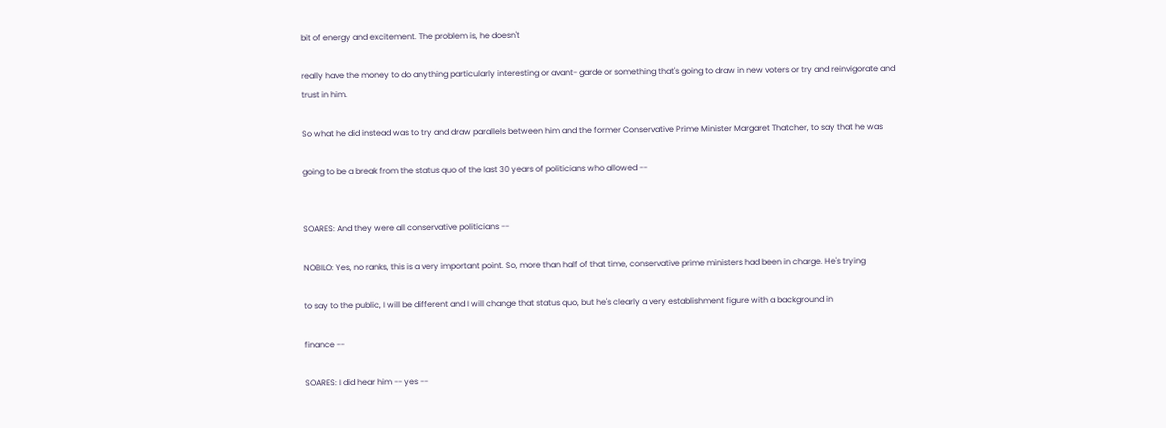bit of energy and excitement. The problem is, he doesn't

really have the money to do anything particularly interesting or avant- garde or something that's going to draw in new voters or try and reinvigorate and trust in him.

So what he did instead was to try and draw parallels between him and the former Conservative Prime Minister Margaret Thatcher, to say that he was

going to be a break from the status quo of the last 30 years of politicians who allowed --


SOARES: And they were all conservative politicians --

NOBILO: Yes, no ranks, this is a very important point. So, more than half of that time, conservative prime ministers had been in charge. He's trying

to say to the public, I will be different and I will change that status quo, but he's clearly a very establishment figure with a background in

finance --

SOARES: I did hear him -- yes --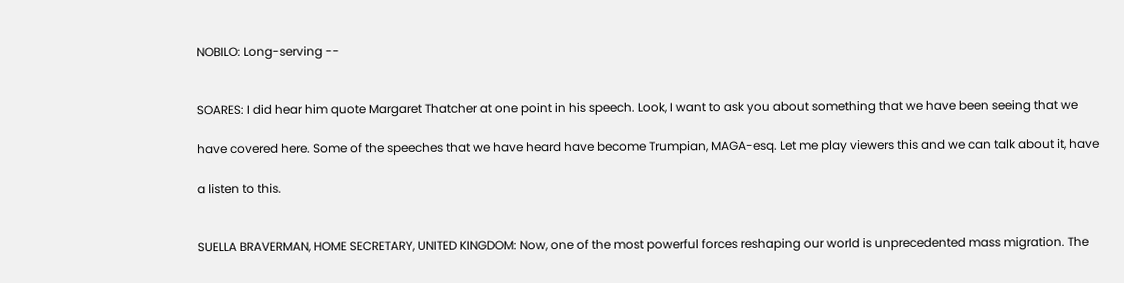NOBILO: Long-serving --


SOARES: I did hear him quote Margaret Thatcher at one point in his speech. Look, I want to ask you about something that we have been seeing that we

have covered here. Some of the speeches that we have heard have become Trumpian, MAGA-esq. Let me play viewers this and we can talk about it, have

a listen to this.


SUELLA BRAVERMAN, HOME SECRETARY, UNITED KINGDOM: Now, one of the most powerful forces reshaping our world is unprecedented mass migration. The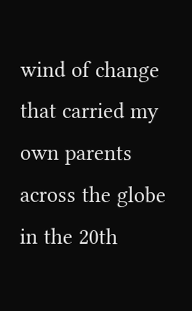wind of change that carried my own parents across the globe in the 20th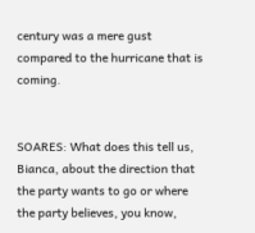century was a mere gust compared to the hurricane that is coming.


SOARES: What does this tell us, Bianca, about the direction that the party wants to go or where the party believes, you know,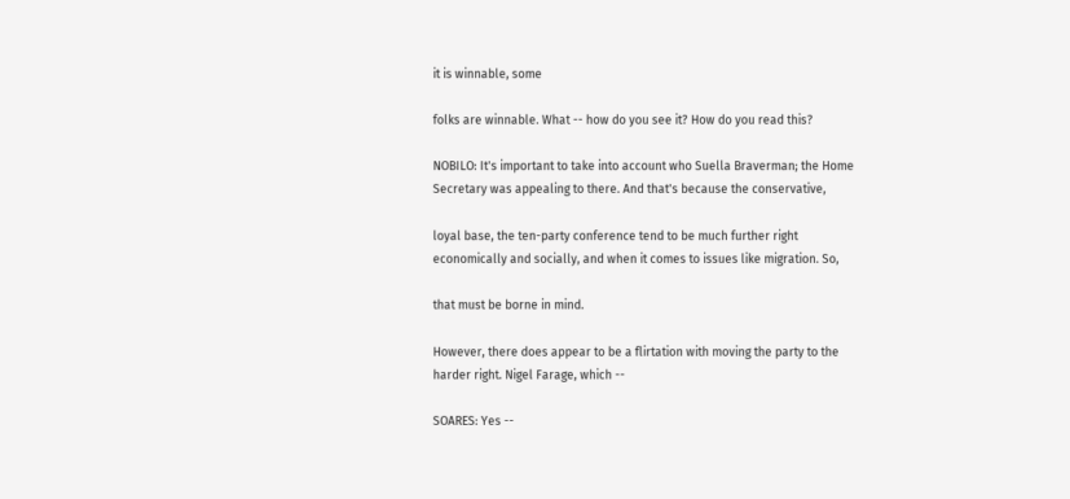it is winnable, some

folks are winnable. What -- how do you see it? How do you read this?

NOBILO: It's important to take into account who Suella Braverman; the Home Secretary was appealing to there. And that's because the conservative,

loyal base, the ten-party conference tend to be much further right economically and socially, and when it comes to issues like migration. So,

that must be borne in mind.

However, there does appear to be a flirtation with moving the party to the harder right. Nigel Farage, which --

SOARES: Yes --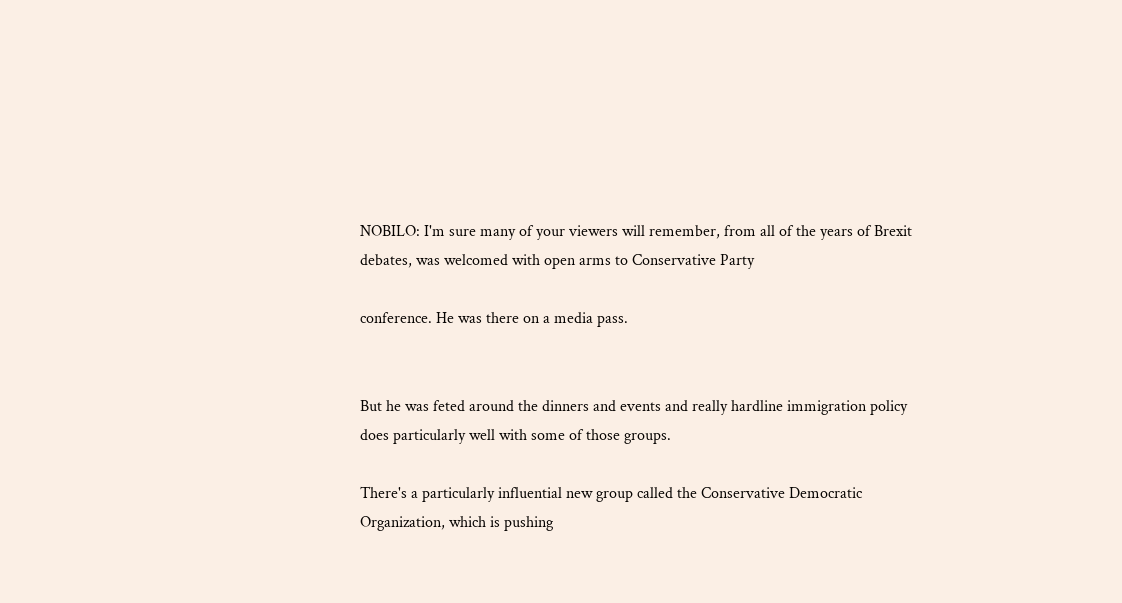NOBILO: I'm sure many of your viewers will remember, from all of the years of Brexit debates, was welcomed with open arms to Conservative Party

conference. He was there on a media pass.


But he was feted around the dinners and events and really hardline immigration policy does particularly well with some of those groups.

There's a particularly influential new group called the Conservative Democratic Organization, which is pushing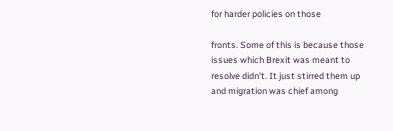for harder policies on those

fronts. Some of this is because those issues which Brexit was meant to resolve didn't. It just stirred them up and migration was chief among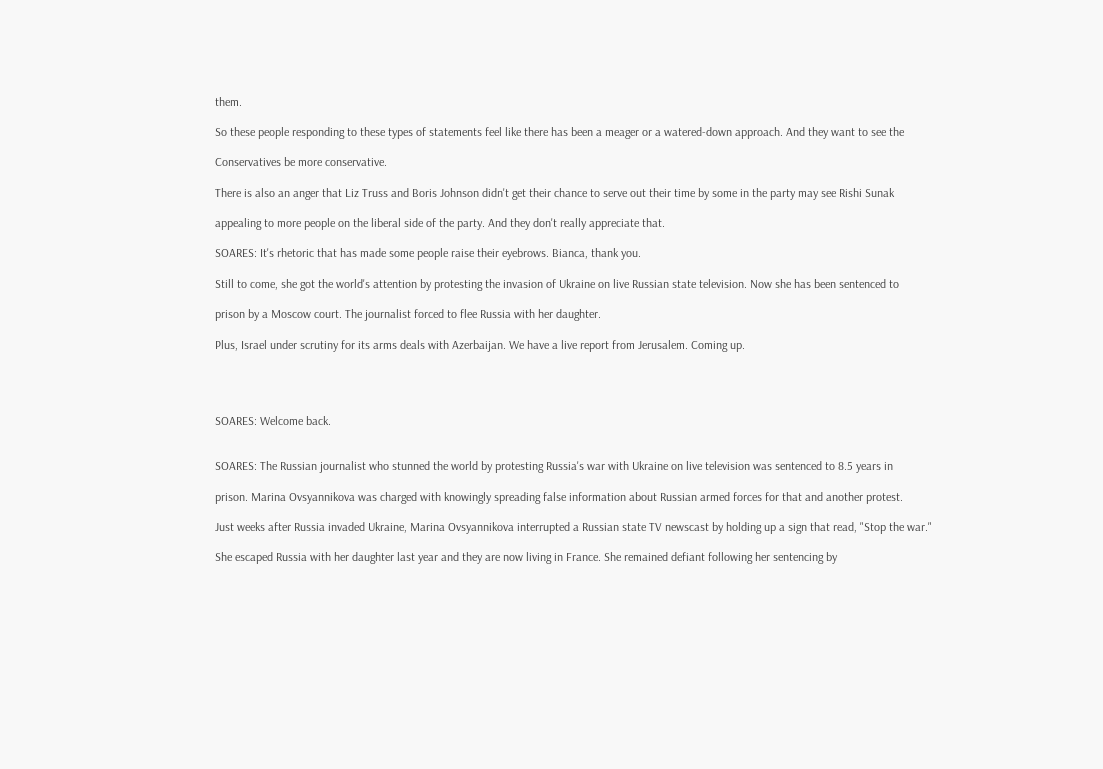them.

So these people responding to these types of statements feel like there has been a meager or a watered-down approach. And they want to see the

Conservatives be more conservative.

There is also an anger that Liz Truss and Boris Johnson didn't get their chance to serve out their time by some in the party may see Rishi Sunak

appealing to more people on the liberal side of the party. And they don't really appreciate that.

SOARES: It's rhetoric that has made some people raise their eyebrows. Bianca, thank you.

Still to come, she got the world's attention by protesting the invasion of Ukraine on live Russian state television. Now she has been sentenced to

prison by a Moscow court. The journalist forced to flee Russia with her daughter.

Plus, Israel under scrutiny for its arms deals with Azerbaijan. We have a live report from Jerusalem. Coming up.




SOARES: Welcome back.


SOARES: The Russian journalist who stunned the world by protesting Russia's war with Ukraine on live television was sentenced to 8.5 years in

prison. Marina Ovsyannikova was charged with knowingly spreading false information about Russian armed forces for that and another protest.

Just weeks after Russia invaded Ukraine, Marina Ovsyannikova interrupted a Russian state TV newscast by holding up a sign that read, "Stop the war."

She escaped Russia with her daughter last year and they are now living in France. She remained defiant following her sentencing by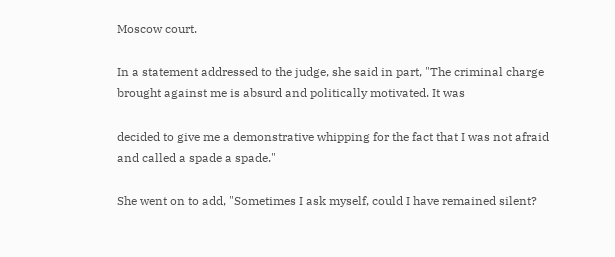Moscow court.

In a statement addressed to the judge, she said in part, "The criminal charge brought against me is absurd and politically motivated. It was

decided to give me a demonstrative whipping for the fact that I was not afraid and called a spade a spade."

She went on to add, "Sometimes I ask myself, could I have remained silent?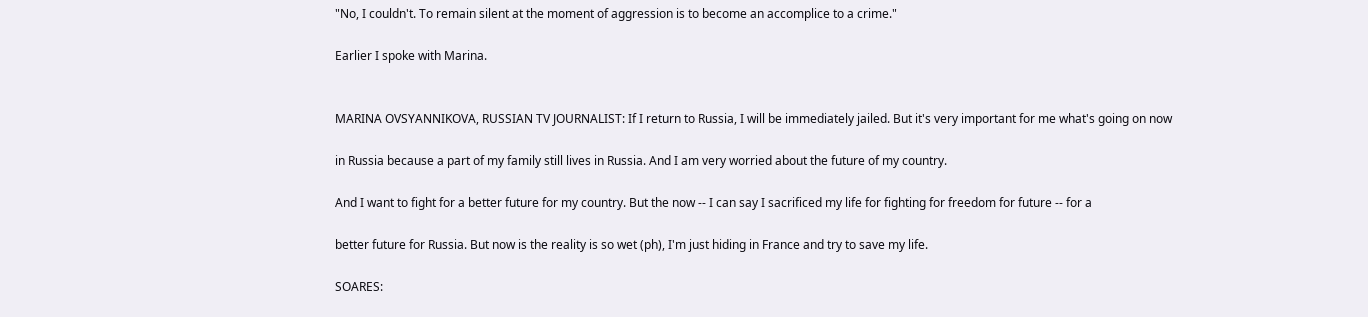"No, I couldn't. To remain silent at the moment of aggression is to become an accomplice to a crime."

Earlier I spoke with Marina.


MARINA OVSYANNIKOVA, RUSSIAN TV JOURNALIST: If I return to Russia, I will be immediately jailed. But it's very important for me what's going on now

in Russia because a part of my family still lives in Russia. And I am very worried about the future of my country.

And I want to fight for a better future for my country. But the now -- I can say I sacrificed my life for fighting for freedom for future -- for a

better future for Russia. But now is the reality is so wet (ph), I'm just hiding in France and try to save my life.

SOARES: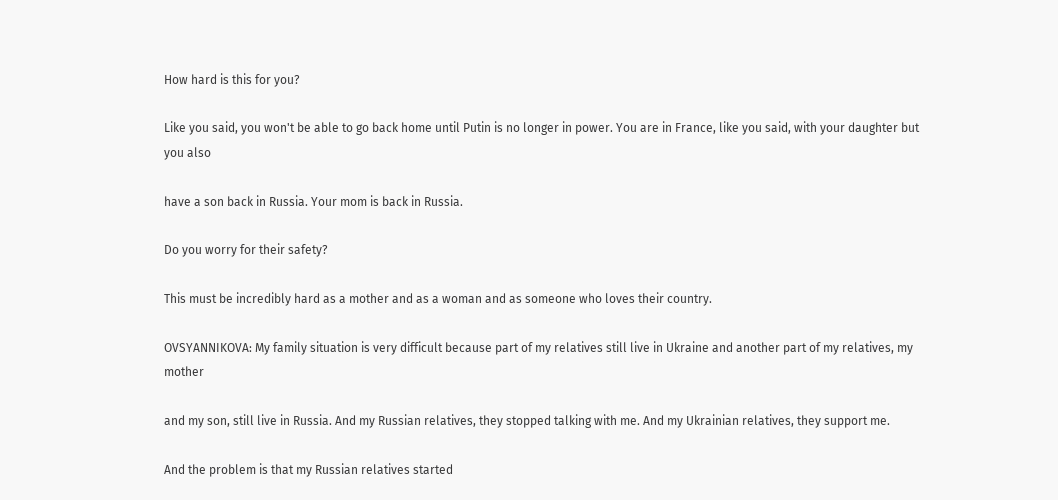How hard is this for you?

Like you said, you won't be able to go back home until Putin is no longer in power. You are in France, like you said, with your daughter but you also

have a son back in Russia. Your mom is back in Russia.

Do you worry for their safety?

This must be incredibly hard as a mother and as a woman and as someone who loves their country.

OVSYANNIKOVA: My family situation is very difficult because part of my relatives still live in Ukraine and another part of my relatives, my mother

and my son, still live in Russia. And my Russian relatives, they stopped talking with me. And my Ukrainian relatives, they support me.

And the problem is that my Russian relatives started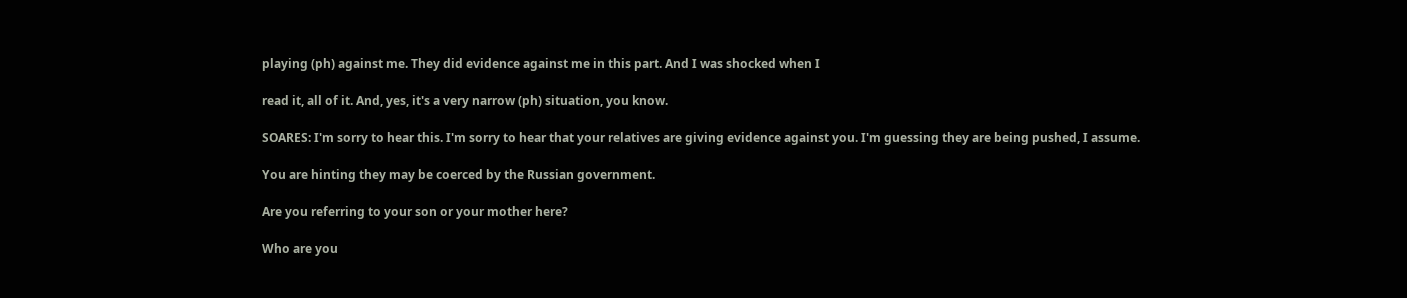playing (ph) against me. They did evidence against me in this part. And I was shocked when I

read it, all of it. And, yes, it's a very narrow (ph) situation, you know.

SOARES: I'm sorry to hear this. I'm sorry to hear that your relatives are giving evidence against you. I'm guessing they are being pushed, I assume.

You are hinting they may be coerced by the Russian government.

Are you referring to your son or your mother here?

Who are you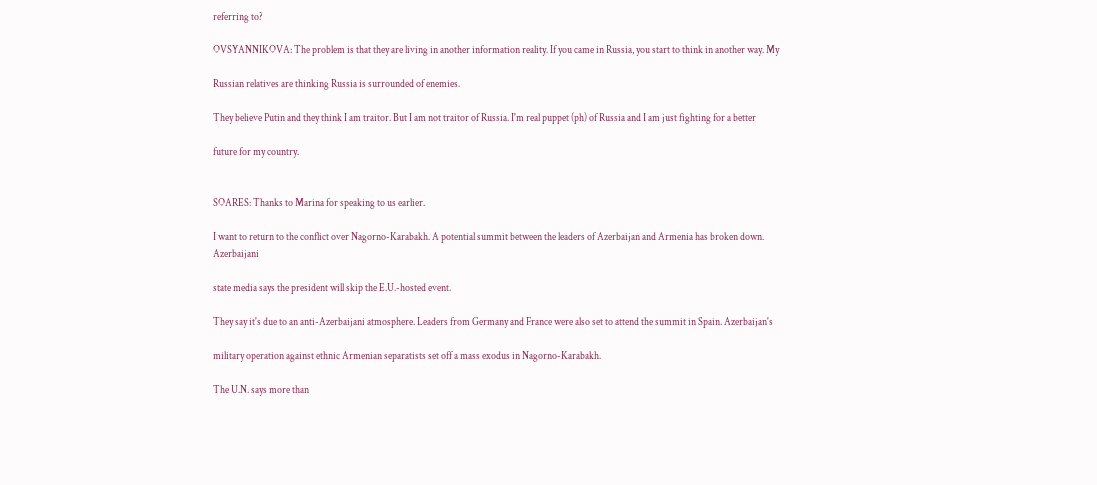referring to?

OVSYANNIKOVA: The problem is that they are living in another information reality. If you came in Russia, you start to think in another way. My

Russian relatives are thinking Russia is surrounded of enemies.

They believe Putin and they think I am traitor. But I am not traitor of Russia. I'm real puppet (ph) of Russia and I am just fighting for a better

future for my country.


SOARES: Thanks to Marina for speaking to us earlier.

I want to return to the conflict over Nagorno-Karabakh. A potential summit between the leaders of Azerbaijan and Armenia has broken down. Azerbaijani

state media says the president will skip the E.U.-hosted event.

They say it's due to an anti-Azerbaijani atmosphere. Leaders from Germany and France were also set to attend the summit in Spain. Azerbaijan's

military operation against ethnic Armenian separatists set off a mass exodus in Nagorno-Karabakh.

The U.N. says more than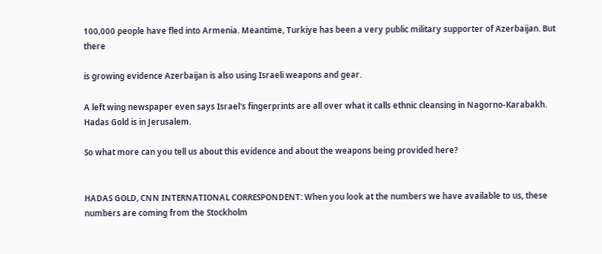100,000 people have fled into Armenia. Meantime, Turkiye has been a very public military supporter of Azerbaijan. But there

is growing evidence Azerbaijan is also using Israeli weapons and gear.

A left wing newspaper even says Israel's fingerprints are all over what it calls ethnic cleansing in Nagorno-Karabakh. Hadas Gold is in Jerusalem.

So what more can you tell us about this evidence and about the weapons being provided here?


HADAS GOLD, CNN INTERNATIONAL CORRESPONDENT: When you look at the numbers we have available to us, these numbers are coming from the Stockholm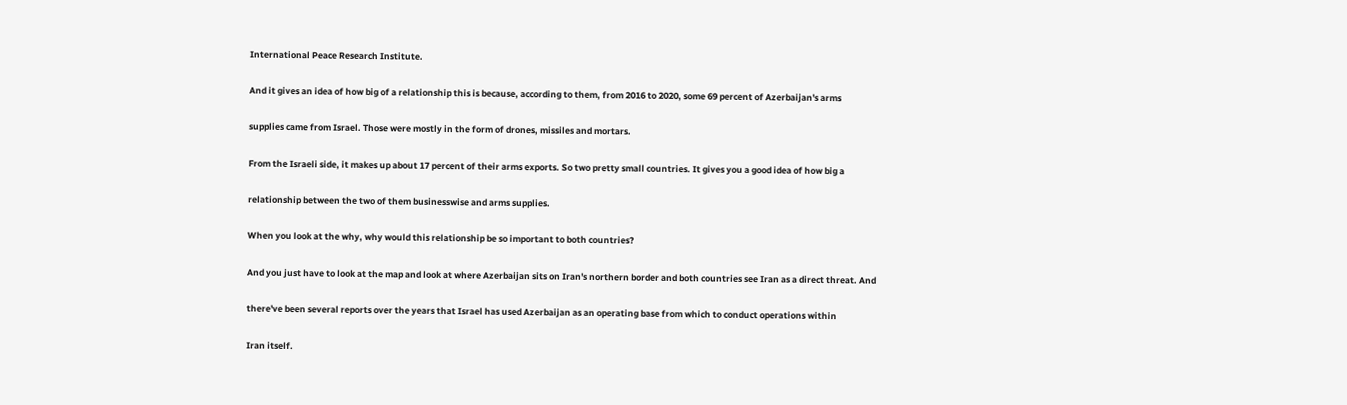International Peace Research Institute.

And it gives an idea of how big of a relationship this is because, according to them, from 2016 to 2020, some 69 percent of Azerbaijan's arms

supplies came from Israel. Those were mostly in the form of drones, missiles and mortars.

From the Israeli side, it makes up about 17 percent of their arms exports. So two pretty small countries. It gives you a good idea of how big a

relationship between the two of them businesswise and arms supplies.

When you look at the why, why would this relationship be so important to both countries?

And you just have to look at the map and look at where Azerbaijan sits on Iran's northern border and both countries see Iran as a direct threat. And

there've been several reports over the years that Israel has used Azerbaijan as an operating base from which to conduct operations within

Iran itself.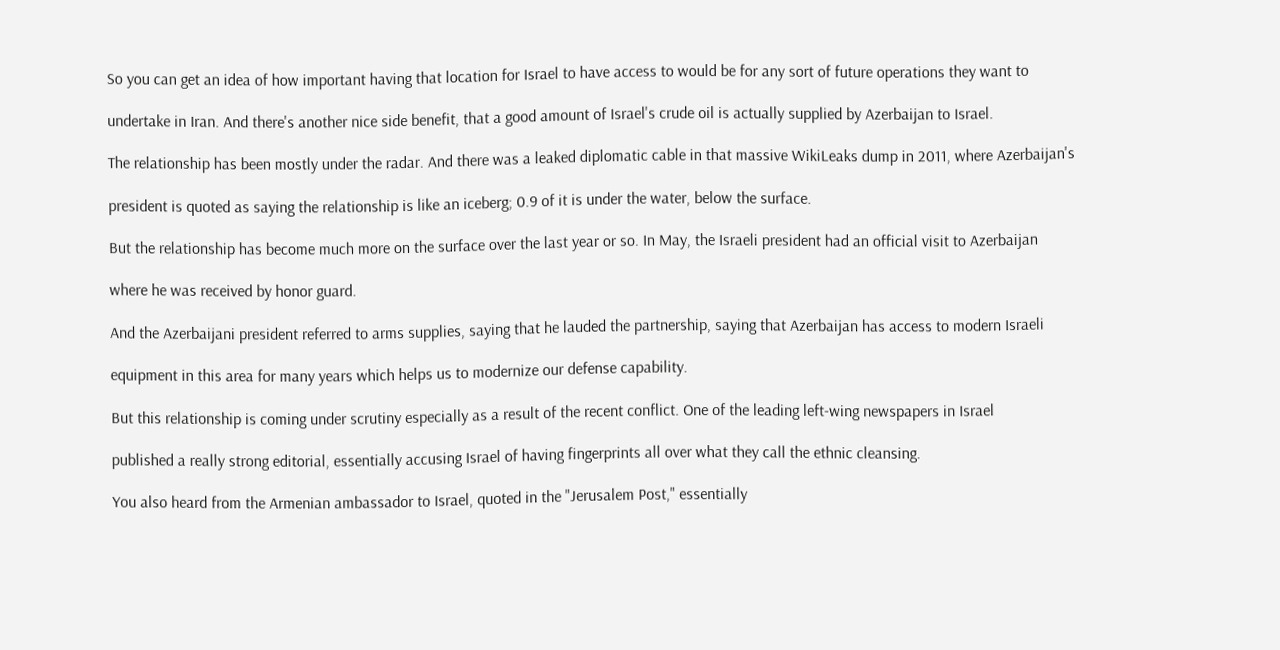So you can get an idea of how important having that location for Israel to have access to would be for any sort of future operations they want to

undertake in Iran. And there's another nice side benefit, that a good amount of Israel's crude oil is actually supplied by Azerbaijan to Israel.

The relationship has been mostly under the radar. And there was a leaked diplomatic cable in that massive WikiLeaks dump in 2011, where Azerbaijan's

president is quoted as saying the relationship is like an iceberg; 0.9 of it is under the water, below the surface.

But the relationship has become much more on the surface over the last year or so. In May, the Israeli president had an official visit to Azerbaijan

where he was received by honor guard.

And the Azerbaijani president referred to arms supplies, saying that he lauded the partnership, saying that Azerbaijan has access to modern Israeli

equipment in this area for many years which helps us to modernize our defense capability.

But this relationship is coming under scrutiny especially as a result of the recent conflict. One of the leading left-wing newspapers in Israel

published a really strong editorial, essentially accusing Israel of having fingerprints all over what they call the ethnic cleansing.

You also heard from the Armenian ambassador to Israel, quoted in the "Jerusalem Post," essentially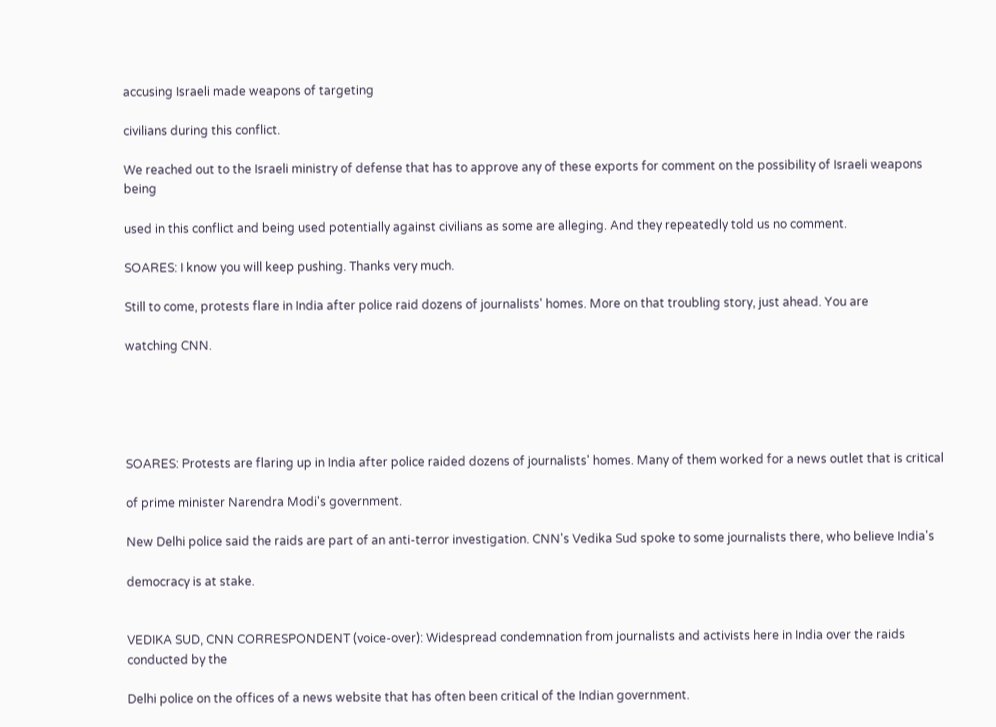accusing Israeli made weapons of targeting

civilians during this conflict.

We reached out to the Israeli ministry of defense that has to approve any of these exports for comment on the possibility of Israeli weapons being

used in this conflict and being used potentially against civilians as some are alleging. And they repeatedly told us no comment.

SOARES: I know you will keep pushing. Thanks very much.

Still to come, protests flare in India after police raid dozens of journalists' homes. More on that troubling story, just ahead. You are

watching CNN.





SOARES: Protests are flaring up in India after police raided dozens of journalists' homes. Many of them worked for a news outlet that is critical

of prime minister Narendra Modi's government.

New Delhi police said the raids are part of an anti-terror investigation. CNN's Vedika Sud spoke to some journalists there, who believe India's

democracy is at stake.


VEDIKA SUD, CNN CORRESPONDENT (voice-over): Widespread condemnation from journalists and activists here in India over the raids conducted by the

Delhi police on the offices of a news website that has often been critical of the Indian government.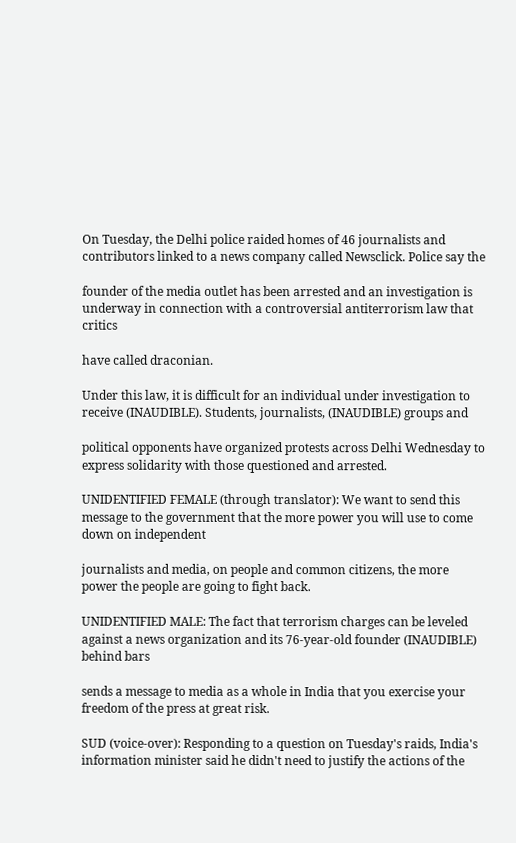On Tuesday, the Delhi police raided homes of 46 journalists and contributors linked to a news company called Newsclick. Police say the

founder of the media outlet has been arrested and an investigation is underway in connection with a controversial antiterrorism law that critics

have called draconian.

Under this law, it is difficult for an individual under investigation to receive (INAUDIBLE). Students, journalists, (INAUDIBLE) groups and

political opponents have organized protests across Delhi Wednesday to express solidarity with those questioned and arrested.

UNIDENTIFIED FEMALE (through translator): We want to send this message to the government that the more power you will use to come down on independent

journalists and media, on people and common citizens, the more power the people are going to fight back.

UNIDENTIFIED MALE: The fact that terrorism charges can be leveled against a news organization and its 76-year-old founder (INAUDIBLE) behind bars

sends a message to media as a whole in India that you exercise your freedom of the press at great risk.

SUD (voice-over): Responding to a question on Tuesday's raids, India's information minister said he didn't need to justify the actions of the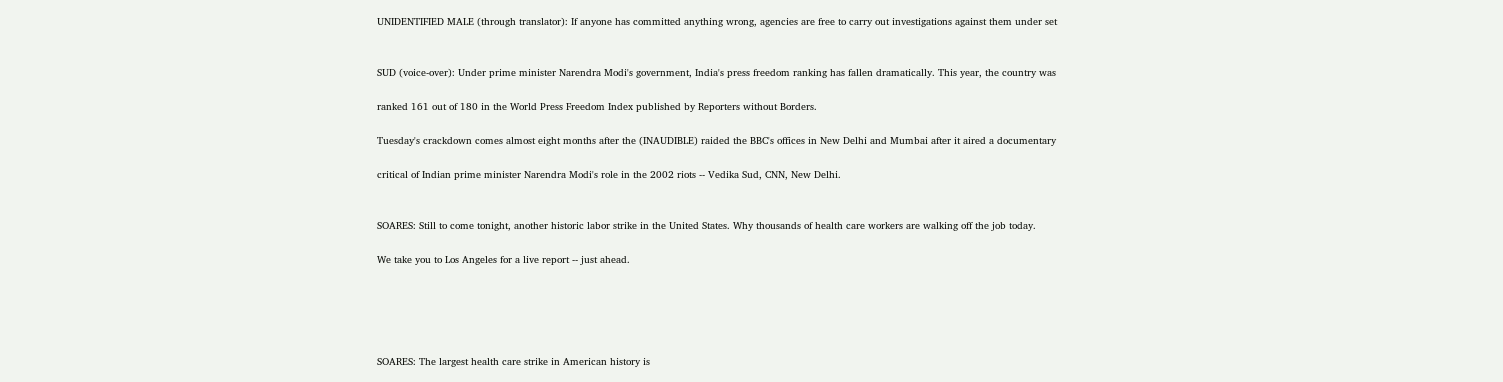UNIDENTIFIED MALE (through translator): If anyone has committed anything wrong, agencies are free to carry out investigations against them under set


SUD (voice-over): Under prime minister Narendra Modi's government, India's press freedom ranking has fallen dramatically. This year, the country was

ranked 161 out of 180 in the World Press Freedom Index published by Reporters without Borders.

Tuesday's crackdown comes almost eight months after the (INAUDIBLE) raided the BBC's offices in New Delhi and Mumbai after it aired a documentary

critical of Indian prime minister Narendra Modi's role in the 2002 riots -- Vedika Sud, CNN, New Delhi.


SOARES: Still to come tonight, another historic labor strike in the United States. Why thousands of health care workers are walking off the job today.

We take you to Los Angeles for a live report -- just ahead.





SOARES: The largest health care strike in American history is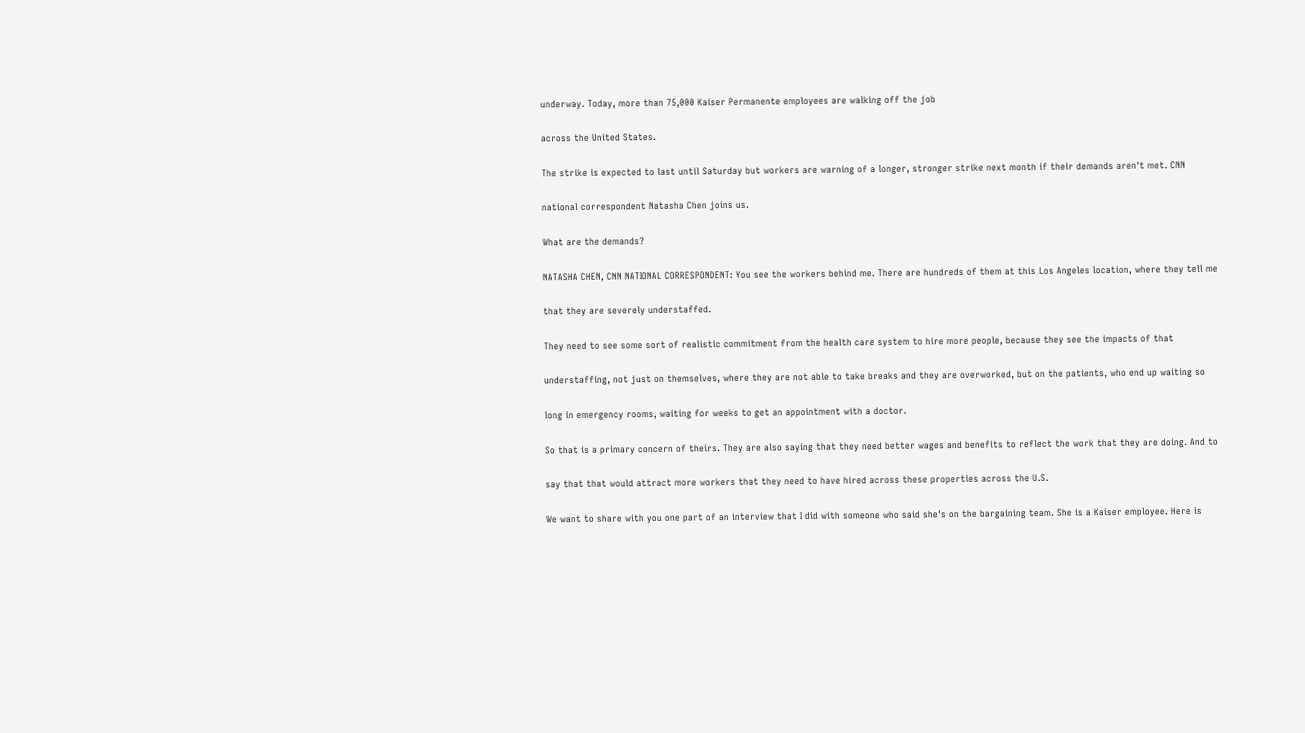underway. Today, more than 75,000 Kaiser Permanente employees are walking off the job

across the United States.

The strike is expected to last until Saturday but workers are warning of a longer, stronger strike next month if their demands aren't met. CNN

national correspondent Natasha Chen joins us.

What are the demands?

NATASHA CHEN, CNN NATIONAL CORRESPONDENT: You see the workers behind me. There are hundreds of them at this Los Angeles location, where they tell me

that they are severely understaffed.

They need to see some sort of realistic commitment from the health care system to hire more people, because they see the impacts of that

understaffing, not just on themselves, where they are not able to take breaks and they are overworked, but on the patients, who end up waiting so

long in emergency rooms, waiting for weeks to get an appointment with a doctor.

So that is a primary concern of theirs. They are also saying that they need better wages and benefits to reflect the work that they are doing. And to

say that that would attract more workers that they need to have hired across these properties across the U.S.

We want to share with you one part of an interview that I did with someone who said she's on the bargaining team. She is a Kaiser employee. Here is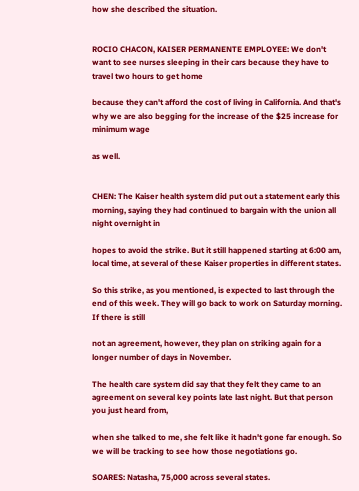how she described the situation.


ROCIO CHACON, KAISER PERMANENTE EMPLOYEE: We don't want to see nurses sleeping in their cars because they have to travel two hours to get home

because they can't afford the cost of living in California. And that's why we are also begging for the increase of the $25 increase for minimum wage

as well.


CHEN: The Kaiser health system did put out a statement early this morning, saying they had continued to bargain with the union all night overnight in

hopes to avoid the strike. But it still happened starting at 6:00 am, local time, at several of these Kaiser properties in different states.

So this strike, as you mentioned, is expected to last through the end of this week. They will go back to work on Saturday morning. If there is still

not an agreement, however, they plan on striking again for a longer number of days in November.

The health care system did say that they felt they came to an agreement on several key points late last night. But that person you just heard from,

when she talked to me, she felt like it hadn't gone far enough. So we will be tracking to see how those negotiations go.

SOARES: Natasha, 75,000 across several states.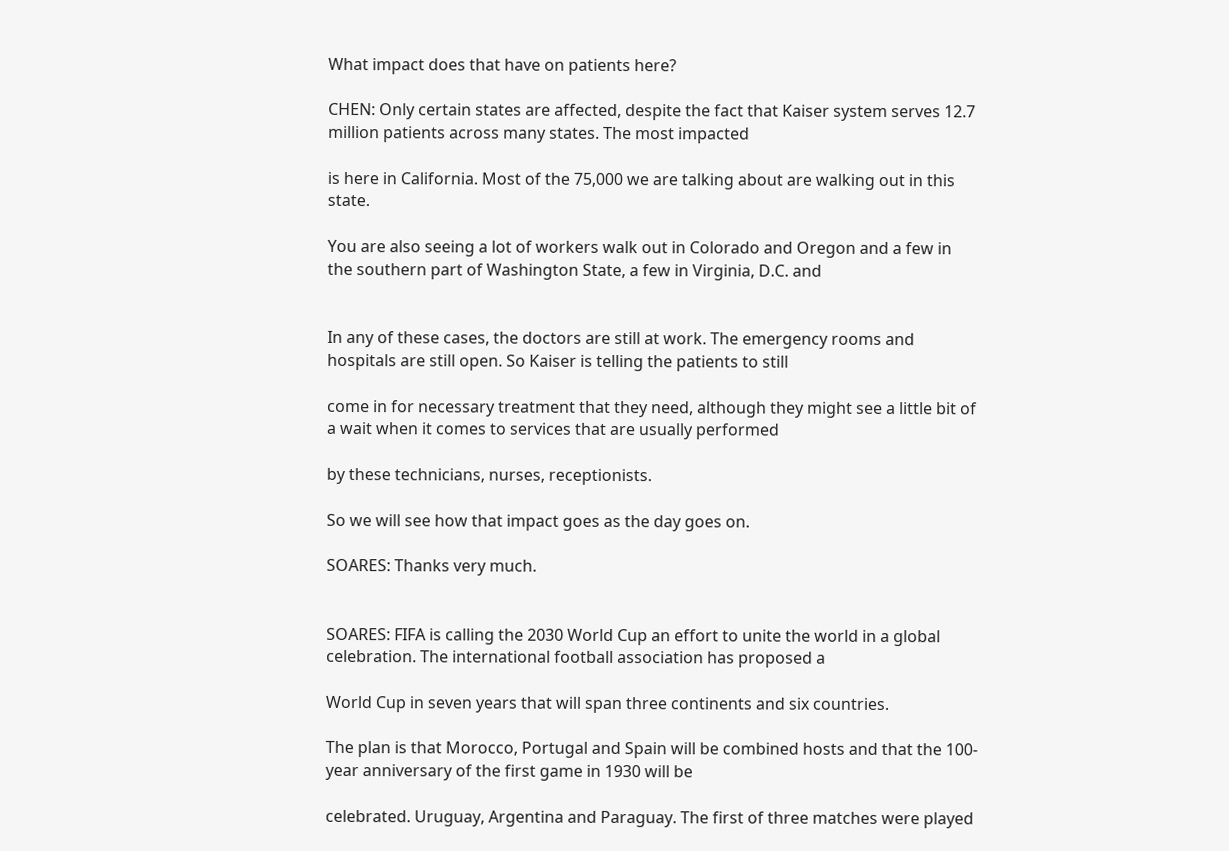What impact does that have on patients here?

CHEN: Only certain states are affected, despite the fact that Kaiser system serves 12.7 million patients across many states. The most impacted

is here in California. Most of the 75,000 we are talking about are walking out in this state.

You are also seeing a lot of workers walk out in Colorado and Oregon and a few in the southern part of Washington State, a few in Virginia, D.C. and


In any of these cases, the doctors are still at work. The emergency rooms and hospitals are still open. So Kaiser is telling the patients to still

come in for necessary treatment that they need, although they might see a little bit of a wait when it comes to services that are usually performed

by these technicians, nurses, receptionists.

So we will see how that impact goes as the day goes on.

SOARES: Thanks very much.


SOARES: FIFA is calling the 2030 World Cup an effort to unite the world in a global celebration. The international football association has proposed a

World Cup in seven years that will span three continents and six countries.

The plan is that Morocco, Portugal and Spain will be combined hosts and that the 100- year anniversary of the first game in 1930 will be

celebrated. Uruguay, Argentina and Paraguay. The first of three matches were played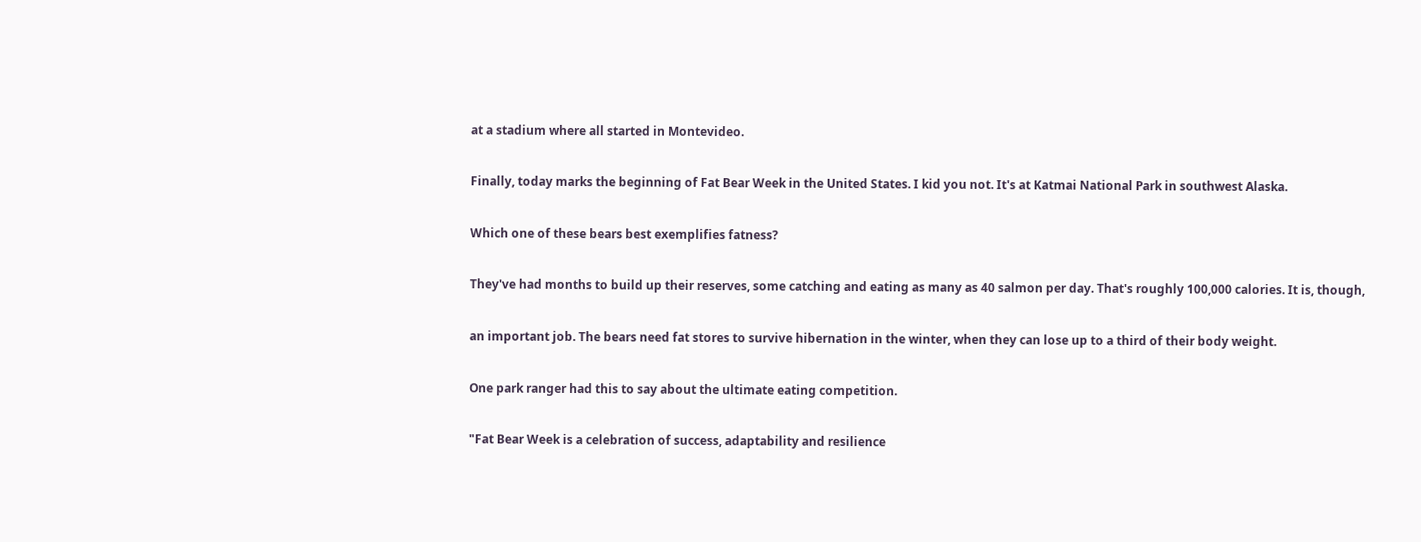at a stadium where all started in Montevideo.

Finally, today marks the beginning of Fat Bear Week in the United States. I kid you not. It's at Katmai National Park in southwest Alaska.

Which one of these bears best exemplifies fatness?

They've had months to build up their reserves, some catching and eating as many as 40 salmon per day. That's roughly 100,000 calories. It is, though,

an important job. The bears need fat stores to survive hibernation in the winter, when they can lose up to a third of their body weight.

One park ranger had this to say about the ultimate eating competition.

"Fat Bear Week is a celebration of success, adaptability and resilience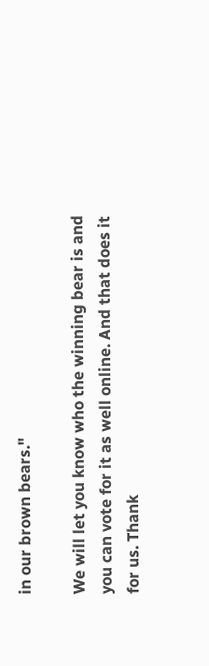in our brown bears."

We will let you know who the winning bear is and you can vote for it as well online. And that does it for us. Thank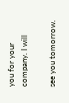you for your company. I will

see you tomorrow.